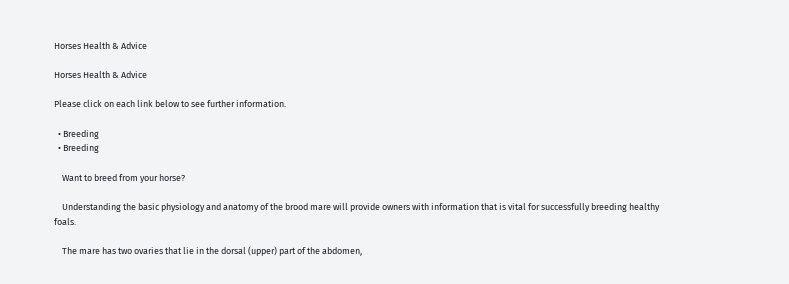Horses Health & Advice

Horses Health & Advice

Please click on each link below to see further information.

  • Breeding
  • Breeding

    Want to breed from your horse?

    Understanding the basic physiology and anatomy of the brood mare will provide owners with information that is vital for successfully breeding healthy foals.

    The mare has two ovaries that lie in the dorsal (upper) part of the abdomen,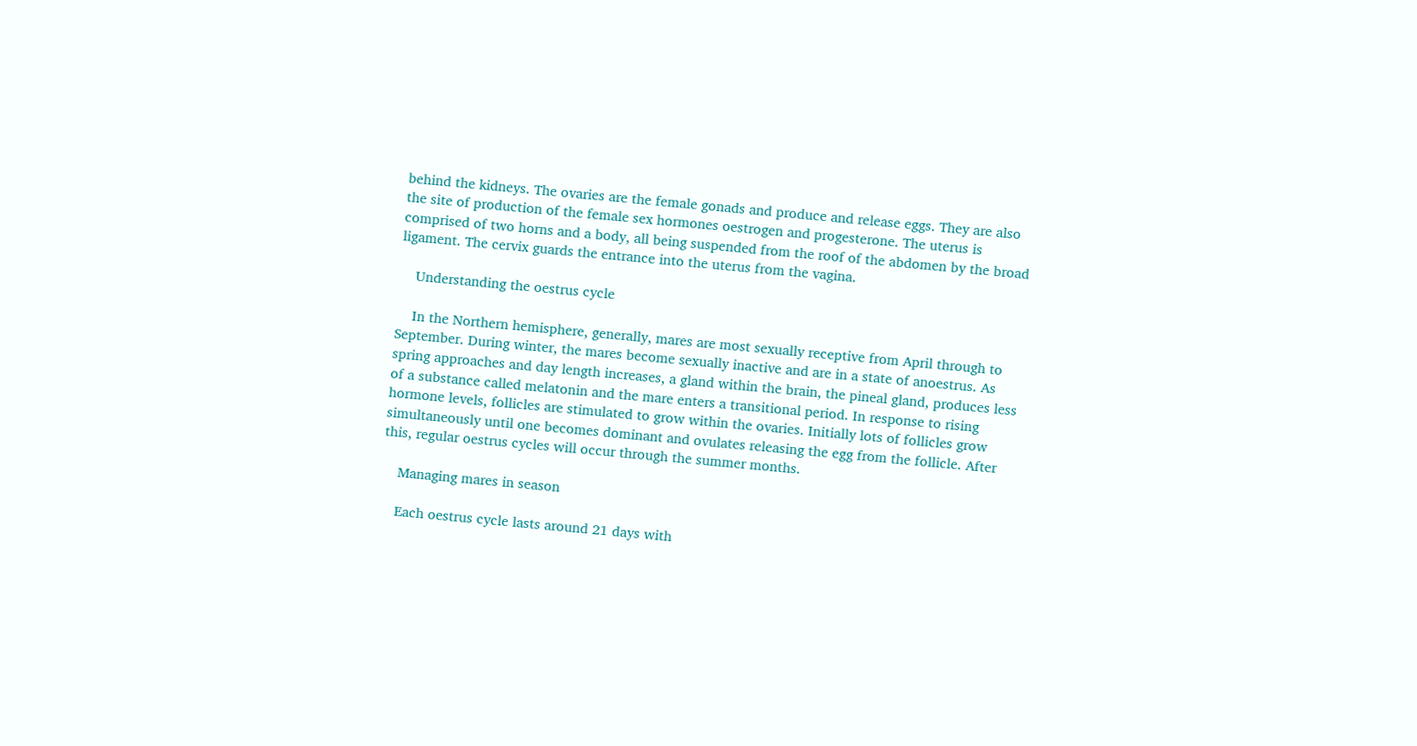behind the kidneys. The ovaries are the female gonads and produce and release eggs. They are also the site of production of the female sex hormones oestrogen and progesterone. The uterus is comprised of two horns and a body, all being suspended from the roof of the abdomen by the broad ligament. The cervix guards the entrance into the uterus from the vagina.

    Understanding the oestrus cycle

    In the Northern hemisphere, generally, mares are most sexually receptive from April through to September. During winter, the mares become sexually inactive and are in a state of anoestrus. As spring approaches and day length increases, a gland within the brain, the pineal gland, produces less of a substance called melatonin and the mare enters a transitional period. In response to rising hormone levels, follicles are stimulated to grow within the ovaries. Initially lots of follicles grow simultaneously until one becomes dominant and ovulates releasing the egg from the follicle. After this, regular oestrus cycles will occur through the summer months.

    Managing mares in season

    Each oestrus cycle lasts around 21 days with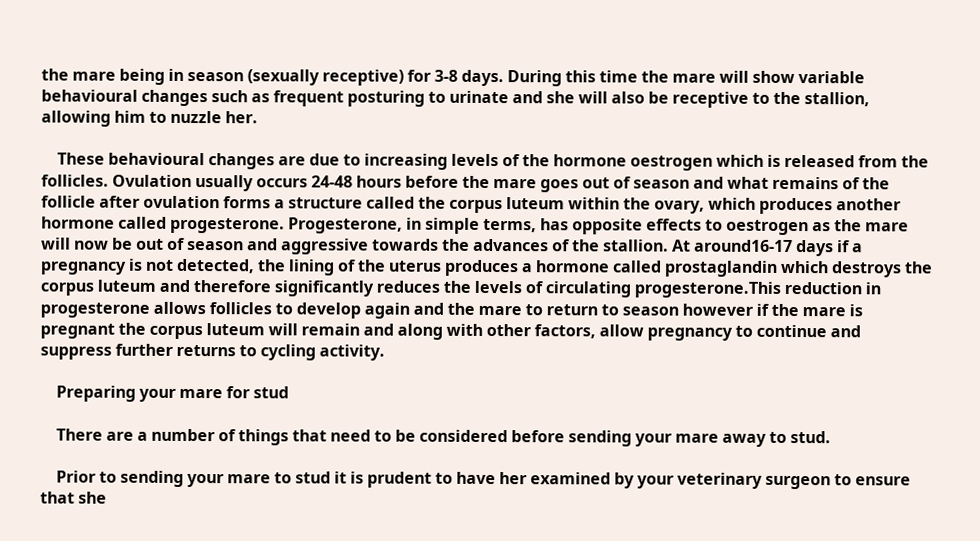the mare being in season (sexually receptive) for 3-8 days. During this time the mare will show variable behavioural changes such as frequent posturing to urinate and she will also be receptive to the stallion, allowing him to nuzzle her.

    These behavioural changes are due to increasing levels of the hormone oestrogen which is released from the follicles. Ovulation usually occurs 24-48 hours before the mare goes out of season and what remains of the follicle after ovulation forms a structure called the corpus luteum within the ovary, which produces another hormone called progesterone. Progesterone, in simple terms, has opposite effects to oestrogen as the mare will now be out of season and aggressive towards the advances of the stallion. At around16-17 days if a pregnancy is not detected, the lining of the uterus produces a hormone called prostaglandin which destroys the corpus luteum and therefore significantly reduces the levels of circulating progesterone.This reduction in progesterone allows follicles to develop again and the mare to return to season however if the mare is pregnant the corpus luteum will remain and along with other factors, allow pregnancy to continue and suppress further returns to cycling activity.

    Preparing your mare for stud

    There are a number of things that need to be considered before sending your mare away to stud.

    Prior to sending your mare to stud it is prudent to have her examined by your veterinary surgeon to ensure that she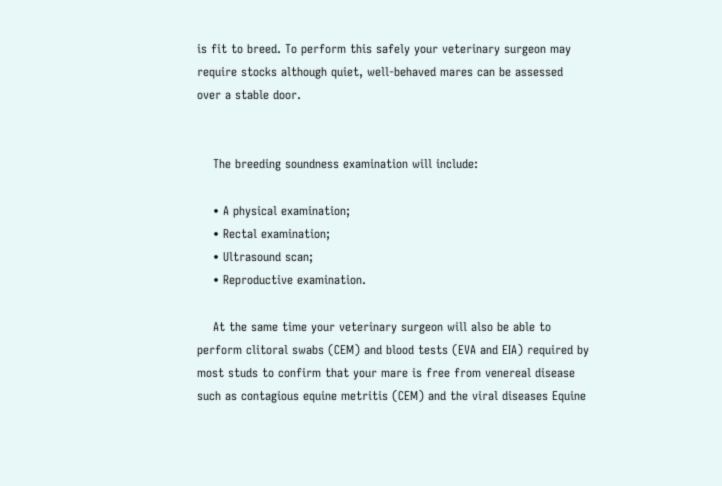is fit to breed. To perform this safely your veterinary surgeon may require stocks although quiet, well-behaved mares can be assessed over a stable door.


    The breeding soundness examination will include:

    • A physical examination;
    • Rectal examination;
    • Ultrasound scan;
    • Reproductive examination.

    At the same time your veterinary surgeon will also be able to perform clitoral swabs (CEM) and blood tests (EVA and EIA) required by most studs to confirm that your mare is free from venereal disease such as contagious equine metritis (CEM) and the viral diseases Equine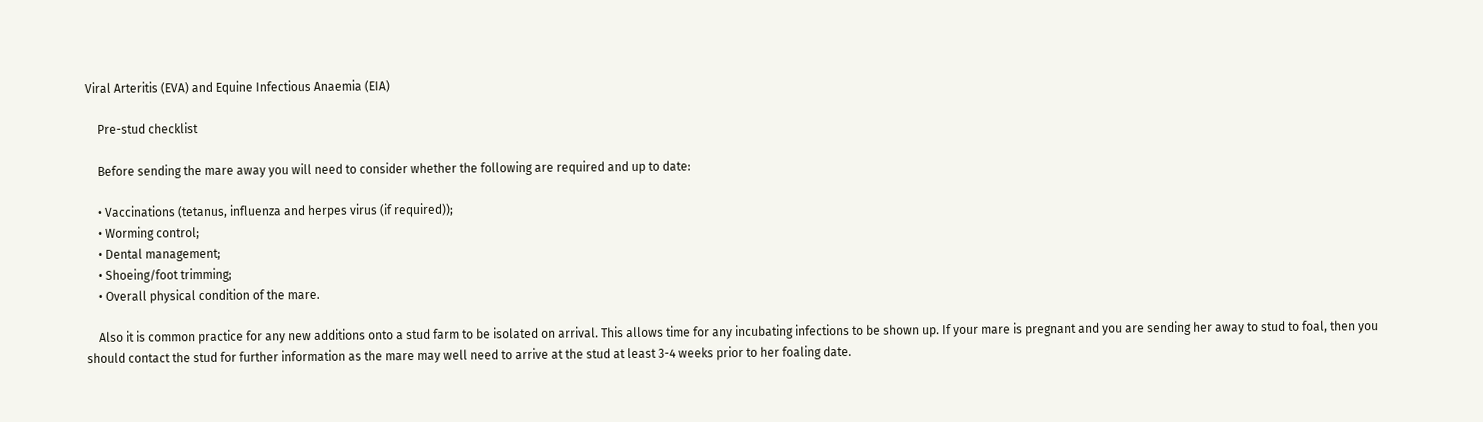Viral Arteritis (EVA) and Equine Infectious Anaemia (EIA)

    Pre-stud checklist

    Before sending the mare away you will need to consider whether the following are required and up to date:

    • Vaccinations (tetanus, influenza and herpes virus (if required));
    • Worming control;
    • Dental management;
    • Shoeing/foot trimming;
    • Overall physical condition of the mare.

    Also it is common practice for any new additions onto a stud farm to be isolated on arrival. This allows time for any incubating infections to be shown up. If your mare is pregnant and you are sending her away to stud to foal, then you should contact the stud for further information as the mare may well need to arrive at the stud at least 3-4 weeks prior to her foaling date.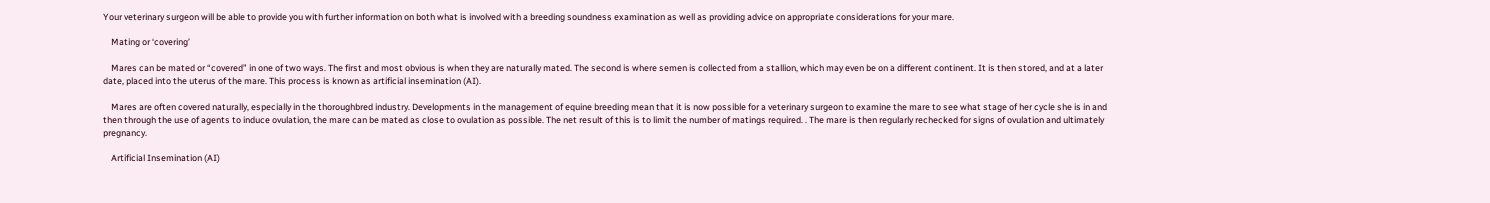Your veterinary surgeon will be able to provide you with further information on both what is involved with a breeding soundness examination as well as providing advice on appropriate considerations for your mare.

    Mating or ‘covering’

    Mares can be mated or “covered” in one of two ways. The first and most obvious is when they are naturally mated. The second is where semen is collected from a stallion, which may even be on a different continent. It is then stored, and at a later date, placed into the uterus of the mare. This process is known as artificial insemination (AI).

    Mares are often covered naturally, especially in the thoroughbred industry. Developments in the management of equine breeding mean that it is now possible for a veterinary surgeon to examine the mare to see what stage of her cycle she is in and then through the use of agents to induce ovulation, the mare can be mated as close to ovulation as possible. The net result of this is to limit the number of matings required. . The mare is then regularly rechecked for signs of ovulation and ultimately pregnancy.

    Artificial Insemination (AI)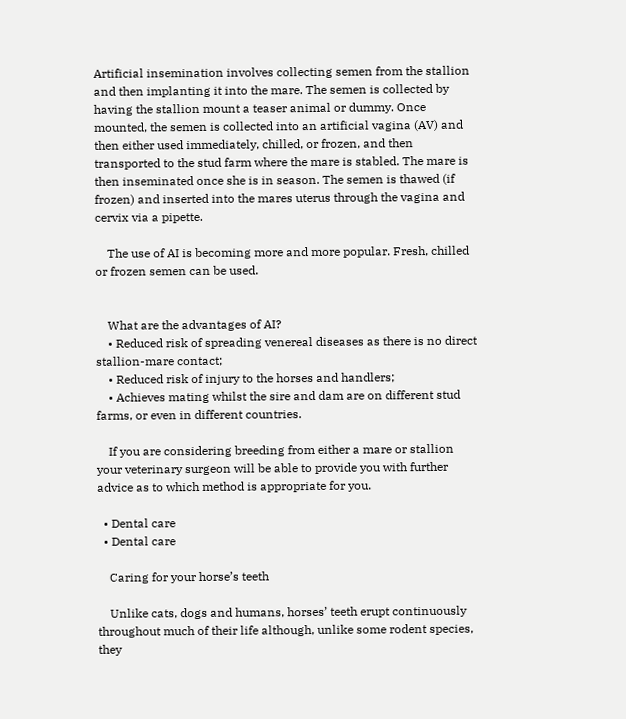Artificial insemination involves collecting semen from the stallion and then implanting it into the mare. The semen is collected by having the stallion mount a teaser animal or dummy. Once mounted, the semen is collected into an artificial vagina (AV) and then either used immediately, chilled, or frozen, and then transported to the stud farm where the mare is stabled. The mare is then inseminated once she is in season. The semen is thawed (if frozen) and inserted into the mares uterus through the vagina and cervix via a pipette.

    The use of AI is becoming more and more popular. Fresh, chilled or frozen semen can be used.


    What are the advantages of AI?
    • Reduced risk of spreading venereal diseases as there is no direct stallion-mare contact;
    • Reduced risk of injury to the horses and handlers;
    • Achieves mating whilst the sire and dam are on different stud farms, or even in different countries.

    If you are considering breeding from either a mare or stallion your veterinary surgeon will be able to provide you with further advice as to which method is appropriate for you.

  • Dental care
  • Dental care

    Caring for your horse’s teeth

    Unlike cats, dogs and humans, horses’ teeth erupt continuously throughout much of their life although, unlike some rodent species, they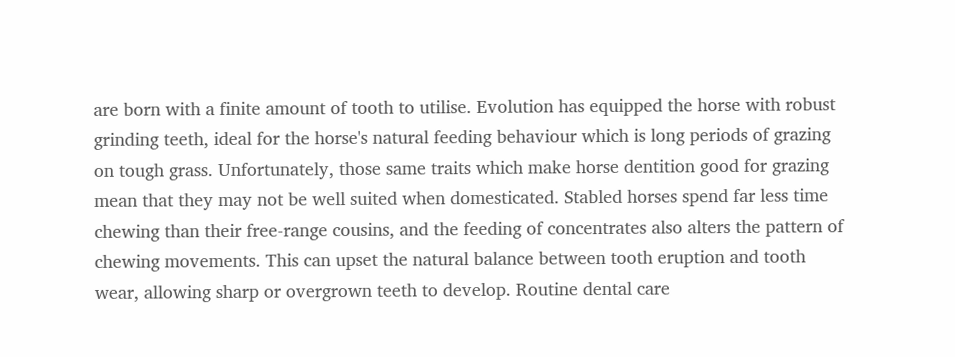are born with a finite amount of tooth to utilise. Evolution has equipped the horse with robust grinding teeth, ideal for the horse's natural feeding behaviour which is long periods of grazing on tough grass. Unfortunately, those same traits which make horse dentition good for grazing mean that they may not be well suited when domesticated. Stabled horses spend far less time chewing than their free-range cousins, and the feeding of concentrates also alters the pattern of chewing movements. This can upset the natural balance between tooth eruption and tooth wear, allowing sharp or overgrown teeth to develop. Routine dental care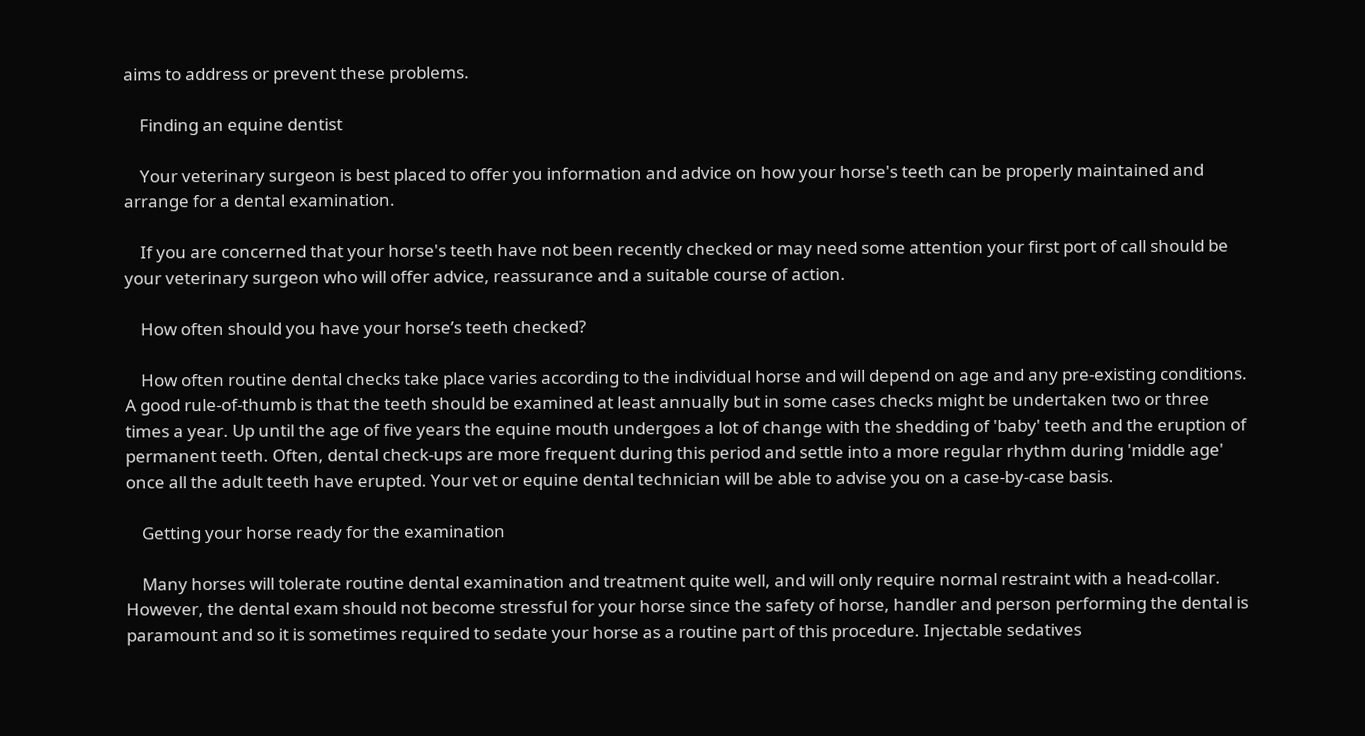aims to address or prevent these problems.

    Finding an equine dentist

    Your veterinary surgeon is best placed to offer you information and advice on how your horse's teeth can be properly maintained and arrange for a dental examination.

    If you are concerned that your horse's teeth have not been recently checked or may need some attention your first port of call should be your veterinary surgeon who will offer advice, reassurance and a suitable course of action.

    How often should you have your horse’s teeth checked?

    How often routine dental checks take place varies according to the individual horse and will depend on age and any pre-existing conditions. A good rule-of-thumb is that the teeth should be examined at least annually but in some cases checks might be undertaken two or three times a year. Up until the age of five years the equine mouth undergoes a lot of change with the shedding of 'baby' teeth and the eruption of permanent teeth. Often, dental check-ups are more frequent during this period and settle into a more regular rhythm during 'middle age' once all the adult teeth have erupted. Your vet or equine dental technician will be able to advise you on a case-by-case basis.

    Getting your horse ready for the examination

    Many horses will tolerate routine dental examination and treatment quite well, and will only require normal restraint with a head-collar. However, the dental exam should not become stressful for your horse since the safety of horse, handler and person performing the dental is paramount and so it is sometimes required to sedate your horse as a routine part of this procedure. Injectable sedatives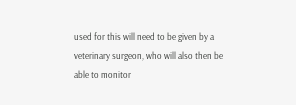used for this will need to be given by a veterinary surgeon, who will also then be able to monitor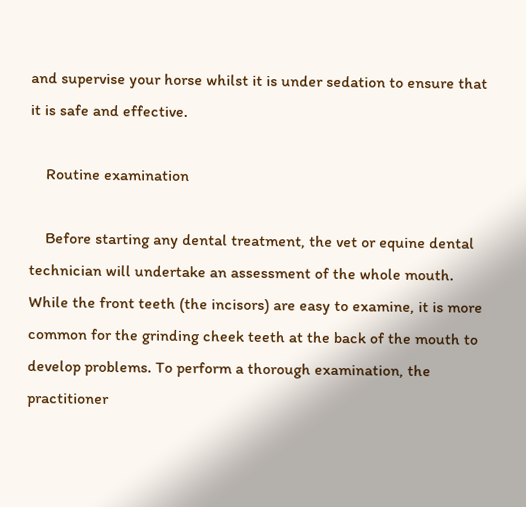and supervise your horse whilst it is under sedation to ensure that it is safe and effective.

    Routine examination

    Before starting any dental treatment, the vet or equine dental technician will undertake an assessment of the whole mouth. While the front teeth (the incisors) are easy to examine, it is more common for the grinding cheek teeth at the back of the mouth to develop problems. To perform a thorough examination, the practitioner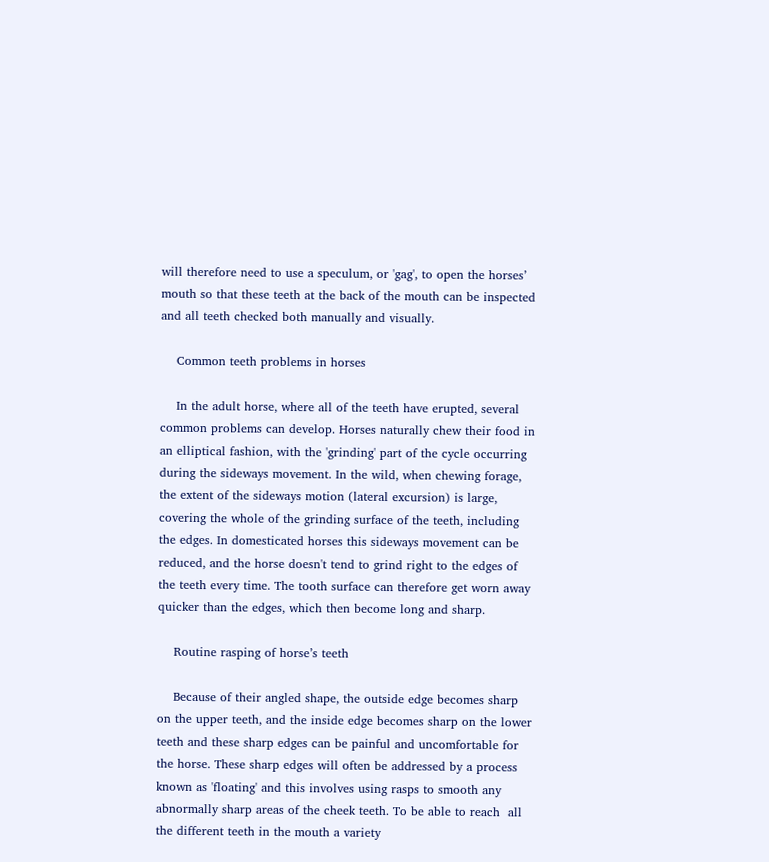will therefore need to use a speculum, or 'gag', to open the horses’ mouth so that these teeth at the back of the mouth can be inspected and all teeth checked both manually and visually.

    Common teeth problems in horses

    In the adult horse, where all of the teeth have erupted, several common problems can develop. Horses naturally chew their food in an elliptical fashion, with the 'grinding' part of the cycle occurring during the sideways movement. In the wild, when chewing forage, the extent of the sideways motion (lateral excursion) is large, covering the whole of the grinding surface of the teeth, including the edges. In domesticated horses this sideways movement can be reduced, and the horse doesn't tend to grind right to the edges of the teeth every time. The tooth surface can therefore get worn away quicker than the edges, which then become long and sharp.

    Routine rasping of horse’s teeth

    Because of their angled shape, the outside edge becomes sharp on the upper teeth, and the inside edge becomes sharp on the lower teeth and these sharp edges can be painful and uncomfortable for the horse. These sharp edges will often be addressed by a process known as 'floating' and this involves using rasps to smooth any abnormally sharp areas of the cheek teeth. To be able to reach  all the different teeth in the mouth a variety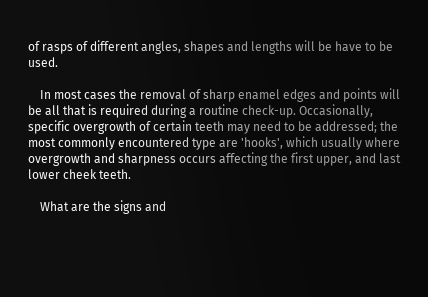of rasps of different angles, shapes and lengths will be have to be used.

    In most cases the removal of sharp enamel edges and points will be all that is required during a routine check-up. Occasionally, specific overgrowth of certain teeth may need to be addressed; the most commonly encountered type are 'hooks', which usually where overgrowth and sharpness occurs affecting the first upper, and last lower cheek teeth.

    What are the signs and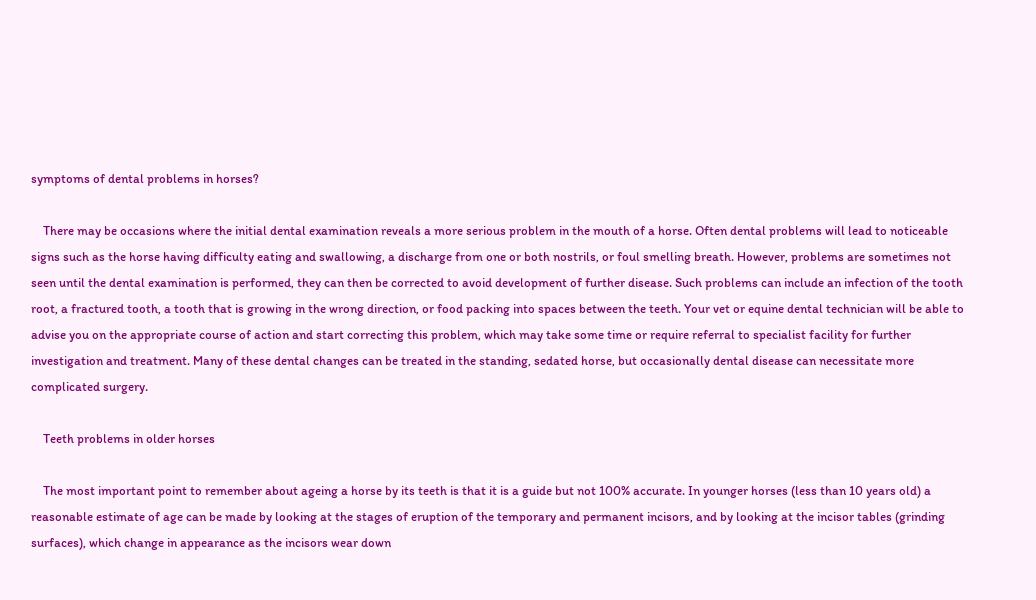symptoms of dental problems in horses?

    There may be occasions where the initial dental examination reveals a more serious problem in the mouth of a horse. Often dental problems will lead to noticeable signs such as the horse having difficulty eating and swallowing, a discharge from one or both nostrils, or foul smelling breath. However, problems are sometimes not seen until the dental examination is performed, they can then be corrected to avoid development of further disease. Such problems can include an infection of the tooth root, a fractured tooth, a tooth that is growing in the wrong direction, or food packing into spaces between the teeth. Your vet or equine dental technician will be able to advise you on the appropriate course of action and start correcting this problem, which may take some time or require referral to specialist facility for further investigation and treatment. Many of these dental changes can be treated in the standing, sedated horse, but occasionally dental disease can necessitate more complicated surgery.

    Teeth problems in older horses

    The most important point to remember about ageing a horse by its teeth is that it is a guide but not 100% accurate. In younger horses (less than 10 years old) a reasonable estimate of age can be made by looking at the stages of eruption of the temporary and permanent incisors, and by looking at the incisor tables (grinding surfaces), which change in appearance as the incisors wear down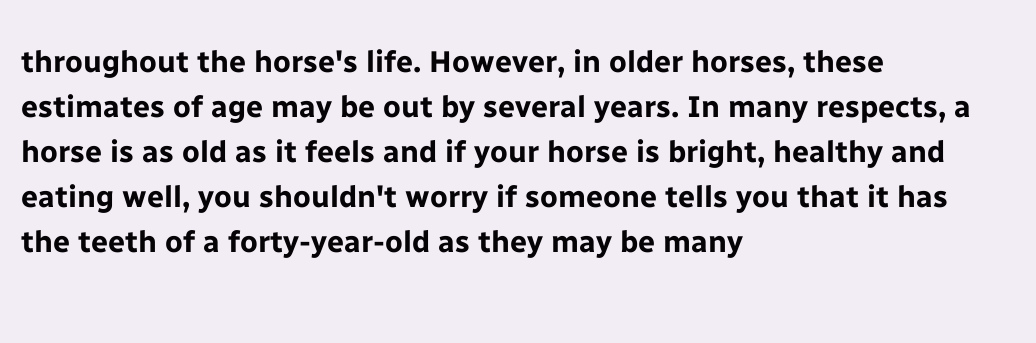throughout the horse's life. However, in older horses, these estimates of age may be out by several years. In many respects, a horse is as old as it feels and if your horse is bright, healthy and eating well, you shouldn't worry if someone tells you that it has the teeth of a forty-year-old as they may be many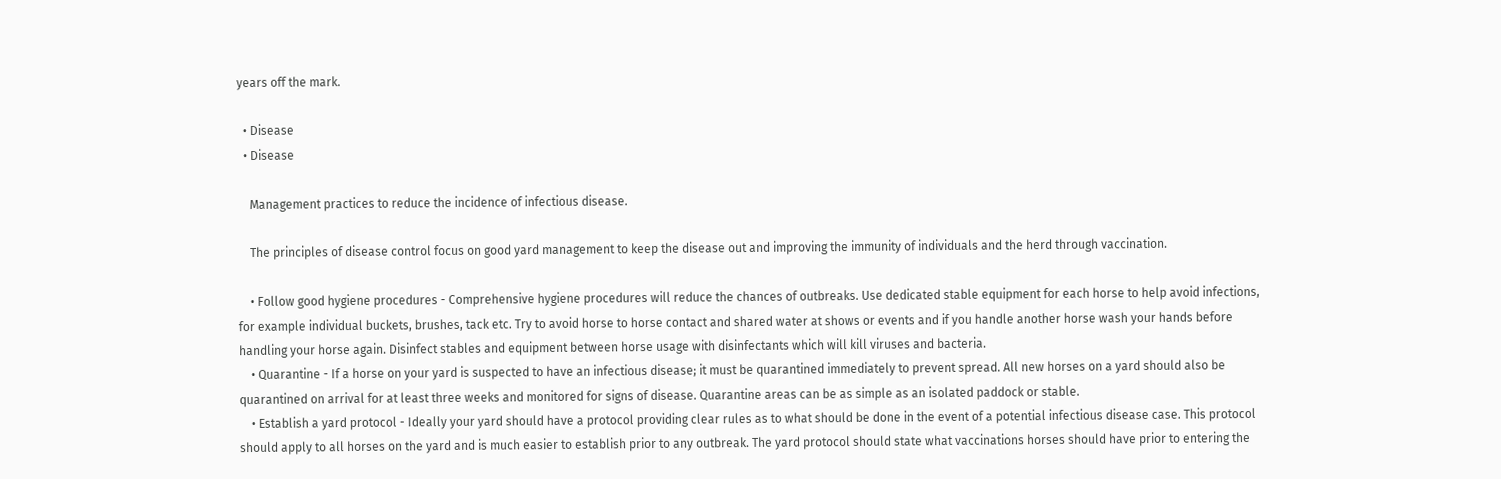years off the mark.

  • Disease
  • Disease

    Management practices to reduce the incidence of infectious disease.

    The principles of disease control focus on good yard management to keep the disease out and improving the immunity of individuals and the herd through vaccination.

    • Follow good hygiene procedures - Comprehensive hygiene procedures will reduce the chances of outbreaks. Use dedicated stable equipment for each horse to help avoid infections, for example individual buckets, brushes, tack etc. Try to avoid horse to horse contact and shared water at shows or events and if you handle another horse wash your hands before handling your horse again. Disinfect stables and equipment between horse usage with disinfectants which will kill viruses and bacteria.
    • Quarantine - If a horse on your yard is suspected to have an infectious disease; it must be quarantined immediately to prevent spread. All new horses on a yard should also be quarantined on arrival for at least three weeks and monitored for signs of disease. Quarantine areas can be as simple as an isolated paddock or stable.
    • Establish a yard protocol - Ideally your yard should have a protocol providing clear rules as to what should be done in the event of a potential infectious disease case. This protocol should apply to all horses on the yard and is much easier to establish prior to any outbreak. The yard protocol should state what vaccinations horses should have prior to entering the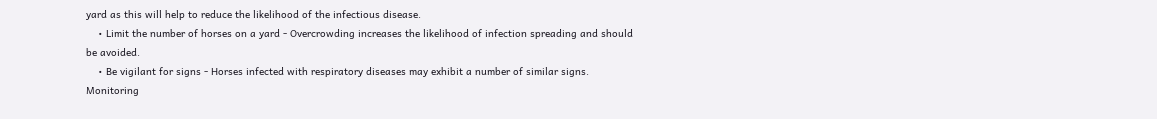yard as this will help to reduce the likelihood of the infectious disease.
    • Limit the number of horses on a yard - Overcrowding increases the likelihood of infection spreading and should be avoided.
    • Be vigilant for signs - Horses infected with respiratory diseases may exhibit a number of similar signs. Monitoring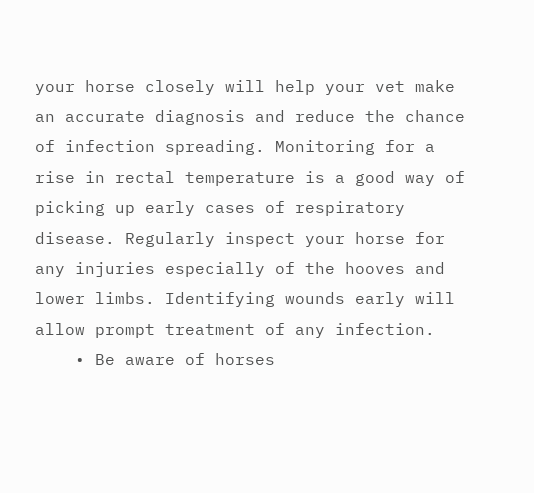your horse closely will help your vet make an accurate diagnosis and reduce the chance of infection spreading. Monitoring for a rise in rectal temperature is a good way of picking up early cases of respiratory disease. Regularly inspect your horse for any injuries especially of the hooves and lower limbs. Identifying wounds early will allow prompt treatment of any infection.
    • Be aware of horses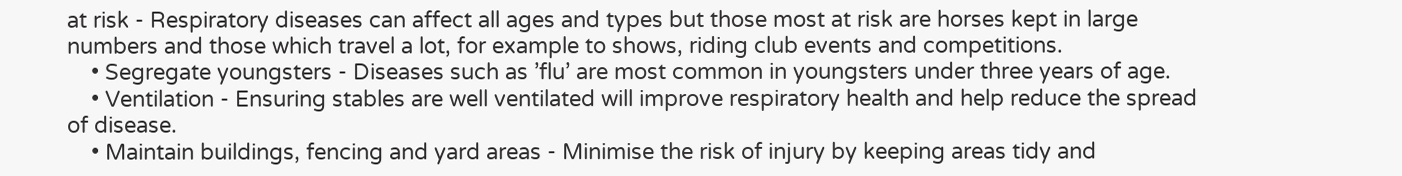at risk - Respiratory diseases can affect all ages and types but those most at risk are horses kept in large numbers and those which travel a lot, for example to shows, riding club events and competitions.
    • Segregate youngsters - Diseases such as ’flu’ are most common in youngsters under three years of age.
    • Ventilation - Ensuring stables are well ventilated will improve respiratory health and help reduce the spread of disease.
    • Maintain buildings, fencing and yard areas - Minimise the risk of injury by keeping areas tidy and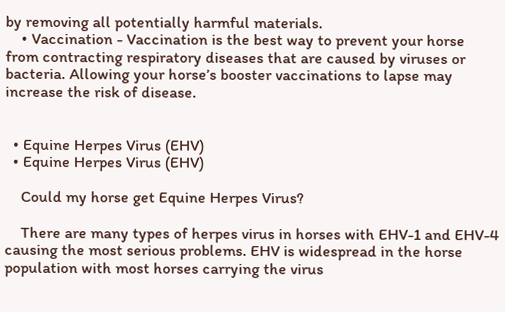by removing all potentially harmful materials.
    • Vaccination - Vaccination is the best way to prevent your horse from contracting respiratory diseases that are caused by viruses or bacteria. Allowing your horse’s booster vaccinations to lapse may increase the risk of disease.


  • Equine Herpes Virus (EHV)
  • Equine Herpes Virus (EHV)

    Could my horse get Equine Herpes Virus?

    There are many types of herpes virus in horses with EHV-1 and EHV-4 causing the most serious problems. EHV is widespread in the horse population with most horses carrying the virus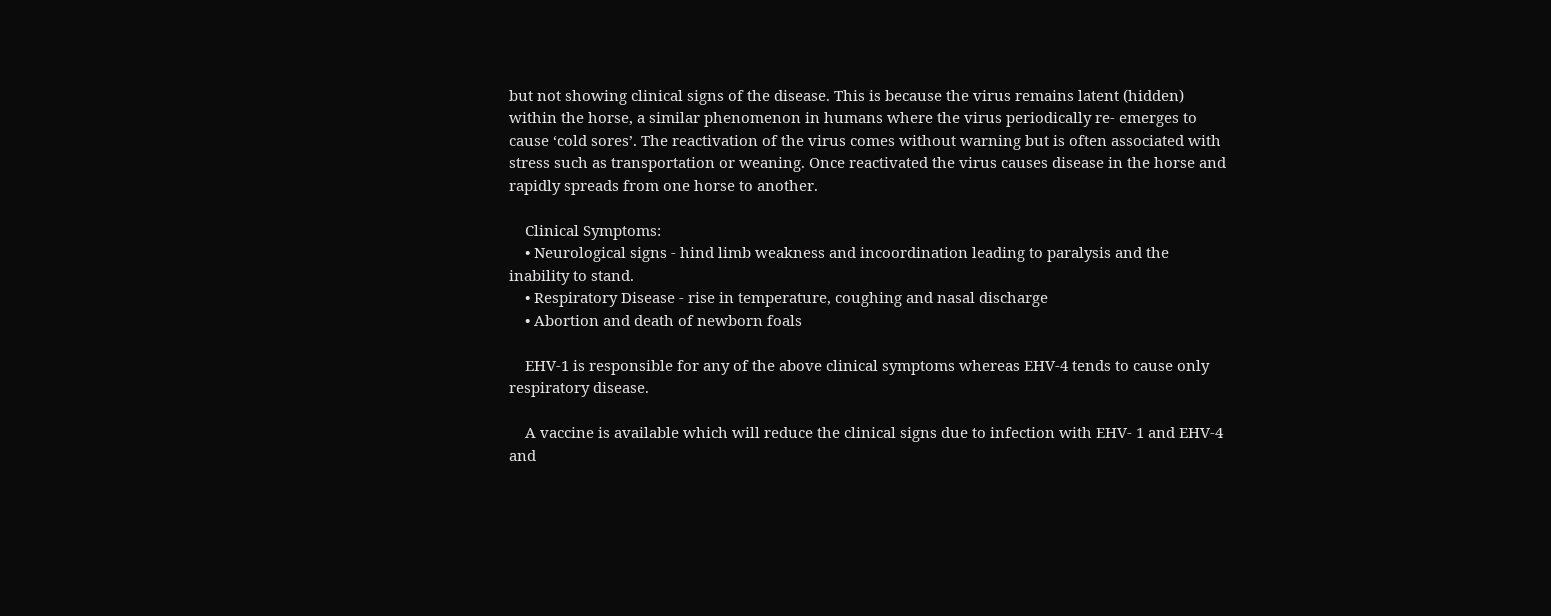but not showing clinical signs of the disease. This is because the virus remains latent (hidden) within the horse, a similar phenomenon in humans where the virus periodically re- emerges to cause ‘cold sores’. The reactivation of the virus comes without warning but is often associated with stress such as transportation or weaning. Once reactivated the virus causes disease in the horse and rapidly spreads from one horse to another.

    Clinical Symptoms:
    • Neurological signs - hind limb weakness and incoordination leading to paralysis and the inability to stand.
    • Respiratory Disease - rise in temperature, coughing and nasal discharge
    • Abortion and death of newborn foals

    EHV-1 is responsible for any of the above clinical symptoms whereas EHV-4 tends to cause only respiratory disease.

    A vaccine is available which will reduce the clinical signs due to infection with EHV- 1 and EHV-4 and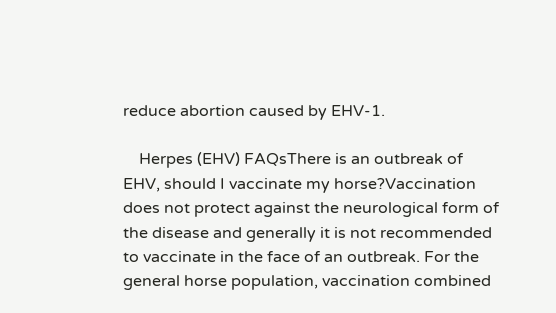reduce abortion caused by EHV-1.

    Herpes (EHV) FAQsThere is an outbreak of EHV, should I vaccinate my horse?Vaccination does not protect against the neurological form of the disease and generally it is not recommended to vaccinate in the face of an outbreak. For the general horse population, vaccination combined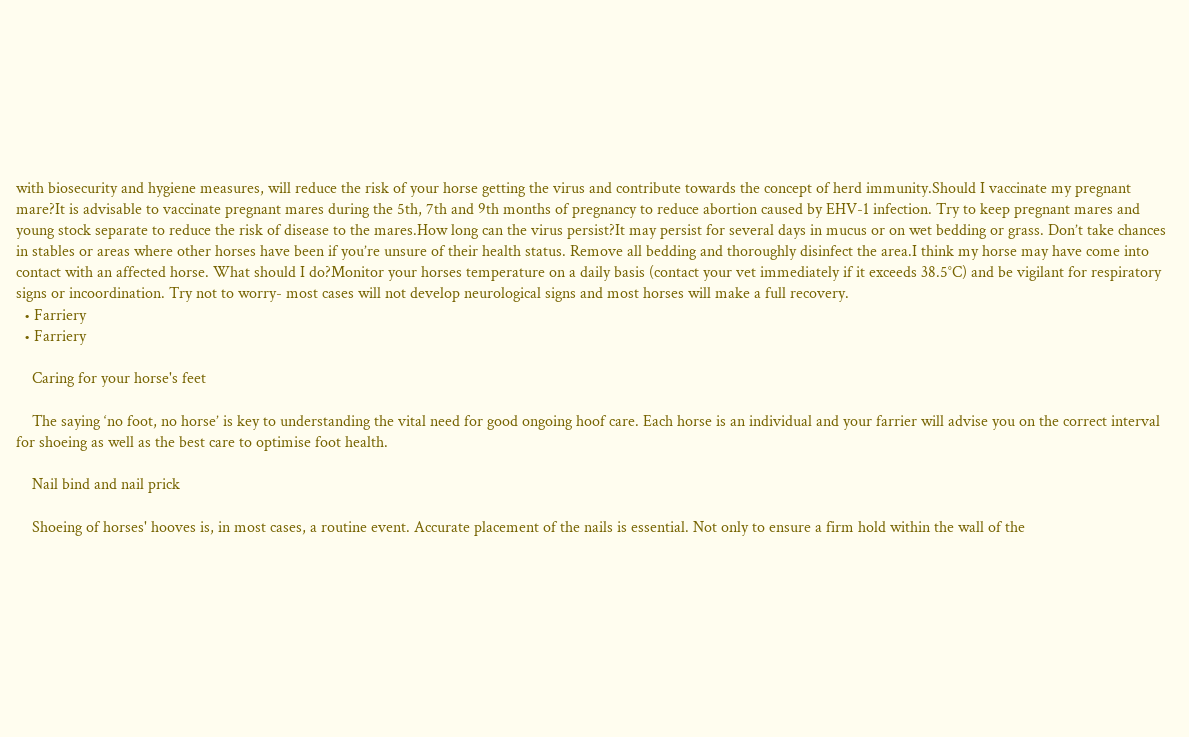with biosecurity and hygiene measures, will reduce the risk of your horse getting the virus and contribute towards the concept of herd immunity.Should I vaccinate my pregnant mare?It is advisable to vaccinate pregnant mares during the 5th, 7th and 9th months of pregnancy to reduce abortion caused by EHV-1 infection. Try to keep pregnant mares and young stock separate to reduce the risk of disease to the mares.How long can the virus persist?It may persist for several days in mucus or on wet bedding or grass. Don’t take chances in stables or areas where other horses have been if you’re unsure of their health status. Remove all bedding and thoroughly disinfect the area.I think my horse may have come into contact with an affected horse. What should I do?Monitor your horses temperature on a daily basis (contact your vet immediately if it exceeds 38.5°C) and be vigilant for respiratory signs or incoordination. Try not to worry- most cases will not develop neurological signs and most horses will make a full recovery.
  • Farriery
  • Farriery

    Caring for your horse's feet

    The saying ‘no foot, no horse’ is key to understanding the vital need for good ongoing hoof care. Each horse is an individual and your farrier will advise you on the correct interval for shoeing as well as the best care to optimise foot health.

    Nail bind and nail prick

    Shoeing of horses' hooves is, in most cases, a routine event. Accurate placement of the nails is essential. Not only to ensure a firm hold within the wall of the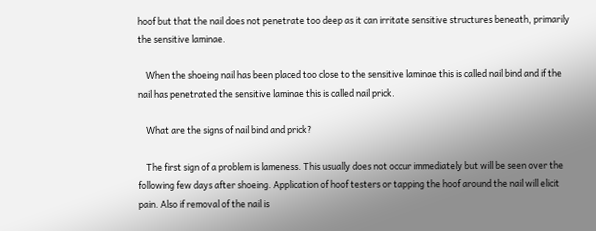hoof but that the nail does not penetrate too deep as it can irritate sensitive structures beneath, primarily the sensitive laminae.

    When the shoeing nail has been placed too close to the sensitive laminae this is called nail bind and if the nail has penetrated the sensitive laminae this is called nail prick.

    What are the signs of nail bind and prick?

    The first sign of a problem is lameness. This usually does not occur immediately but will be seen over the following few days after shoeing. Application of hoof testers or tapping the hoof around the nail will elicit pain. Also if removal of the nail is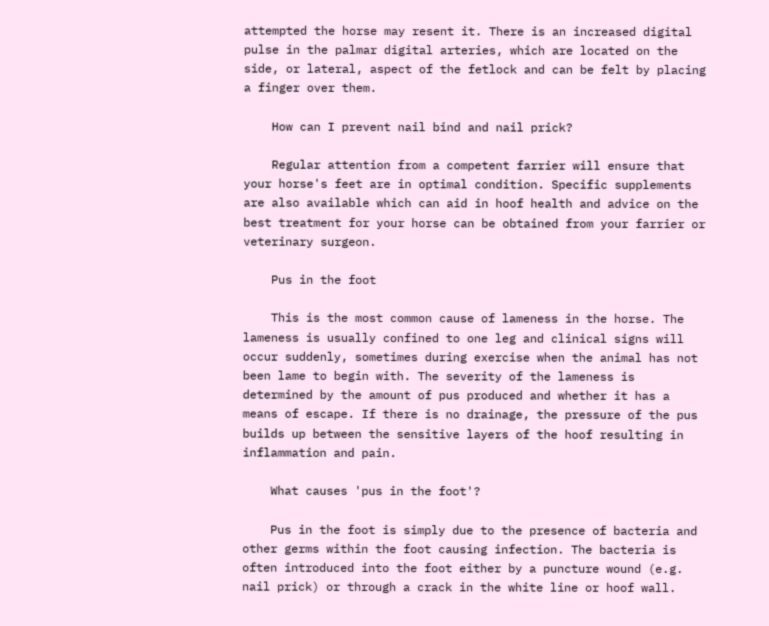attempted the horse may resent it. There is an increased digital pulse in the palmar digital arteries, which are located on the side, or lateral, aspect of the fetlock and can be felt by placing a finger over them.

    How can I prevent nail bind and nail prick?

    Regular attention from a competent farrier will ensure that your horse's feet are in optimal condition. Specific supplements are also available which can aid in hoof health and advice on the best treatment for your horse can be obtained from your farrier or veterinary surgeon.

    Pus in the foot

    This is the most common cause of lameness in the horse. The lameness is usually confined to one leg and clinical signs will occur suddenly, sometimes during exercise when the animal has not been lame to begin with. The severity of the lameness is determined by the amount of pus produced and whether it has a means of escape. If there is no drainage, the pressure of the pus builds up between the sensitive layers of the hoof resulting in inflammation and pain.

    What causes 'pus in the foot'?

    Pus in the foot is simply due to the presence of bacteria and other germs within the foot causing infection. The bacteria is often introduced into the foot either by a puncture wound (e.g. nail prick) or through a crack in the white line or hoof wall.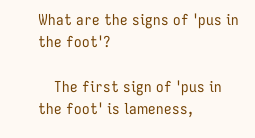What are the signs of 'pus in the foot'?

    The first sign of 'pus in the foot' is lameness,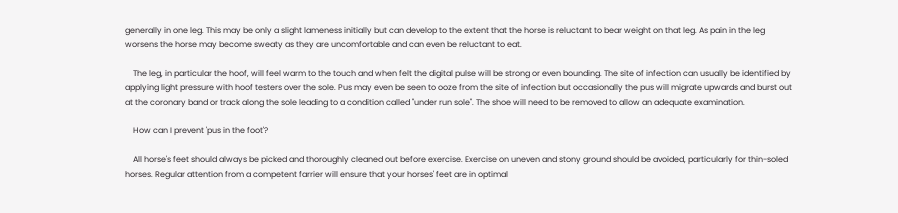generally in one leg. This may be only a slight lameness initially but can develop to the extent that the horse is reluctant to bear weight on that leg. As pain in the leg worsens the horse may become sweaty as they are uncomfortable and can even be reluctant to eat.

    The leg, in particular the hoof, will feel warm to the touch and when felt the digital pulse will be strong or even bounding. The site of infection can usually be identified by applying light pressure with hoof testers over the sole. Pus may even be seen to ooze from the site of infection but occasionally the pus will migrate upwards and burst out at the coronary band or track along the sole leading to a condition called "under run sole". The shoe will need to be removed to allow an adequate examination.

    How can I prevent 'pus in the foot'?

    All horse's feet should always be picked and thoroughly cleaned out before exercise. Exercise on uneven and stony ground should be avoided, particularly for thin-soled horses. Regular attention from a competent farrier will ensure that your horses' feet are in optimal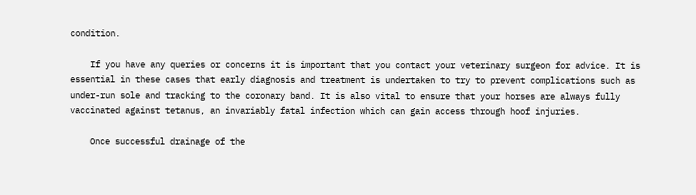condition.

    If you have any queries or concerns it is important that you contact your veterinary surgeon for advice. It is essential in these cases that early diagnosis and treatment is undertaken to try to prevent complications such as under-run sole and tracking to the coronary band. It is also vital to ensure that your horses are always fully vaccinated against tetanus, an invariably fatal infection which can gain access through hoof injuries.

    Once successful drainage of the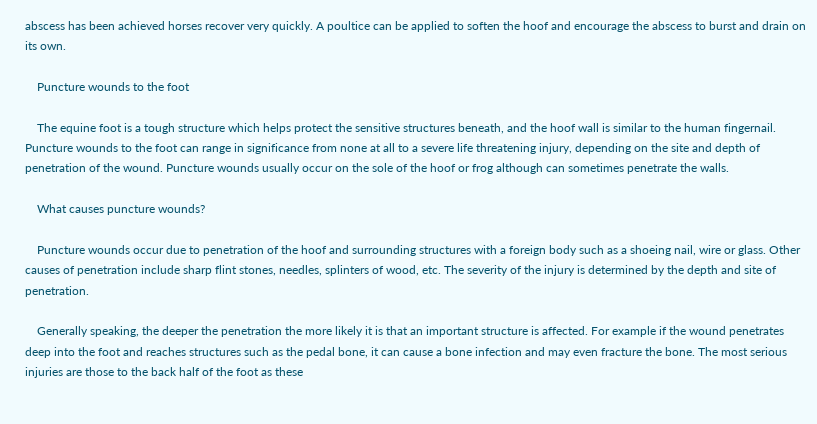abscess has been achieved horses recover very quickly. A poultice can be applied to soften the hoof and encourage the abscess to burst and drain on its own.

    Puncture wounds to the foot

    The equine foot is a tough structure which helps protect the sensitive structures beneath, and the hoof wall is similar to the human fingernail. Puncture wounds to the foot can range in significance from none at all to a severe life threatening injury, depending on the site and depth of penetration of the wound. Puncture wounds usually occur on the sole of the hoof or frog although can sometimes penetrate the walls.

    What causes puncture wounds?

    Puncture wounds occur due to penetration of the hoof and surrounding structures with a foreign body such as a shoeing nail, wire or glass. Other causes of penetration include sharp flint stones, needles, splinters of wood, etc. The severity of the injury is determined by the depth and site of penetration.

    Generally speaking, the deeper the penetration the more likely it is that an important structure is affected. For example if the wound penetrates deep into the foot and reaches structures such as the pedal bone, it can cause a bone infection and may even fracture the bone. The most serious injuries are those to the back half of the foot as these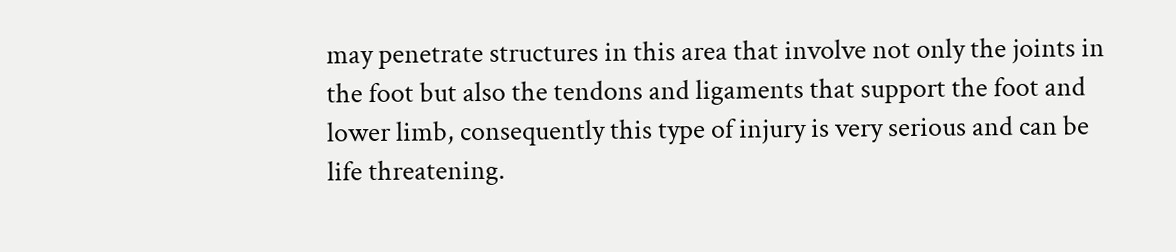may penetrate structures in this area that involve not only the joints in the foot but also the tendons and ligaments that support the foot and lower limb, consequently this type of injury is very serious and can be life threatening.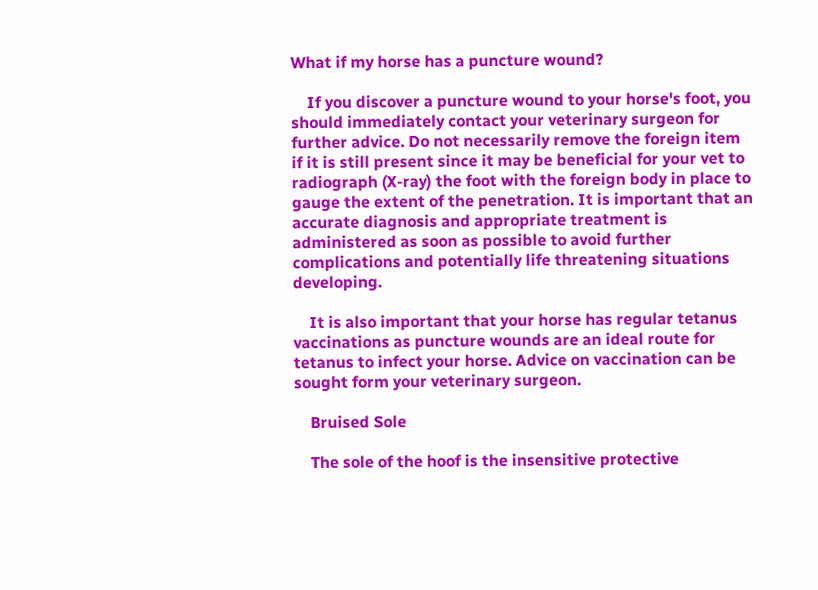What if my horse has a puncture wound?

    If you discover a puncture wound to your horse's foot, you should immediately contact your veterinary surgeon for further advice. Do not necessarily remove the foreign item if it is still present since it may be beneficial for your vet to radiograph (X-ray) the foot with the foreign body in place to gauge the extent of the penetration. It is important that an accurate diagnosis and appropriate treatment is administered as soon as possible to avoid further complications and potentially life threatening situations developing.

    It is also important that your horse has regular tetanus vaccinations as puncture wounds are an ideal route for tetanus to infect your horse. Advice on vaccination can be sought form your veterinary surgeon.

    Bruised Sole

    The sole of the hoof is the insensitive protective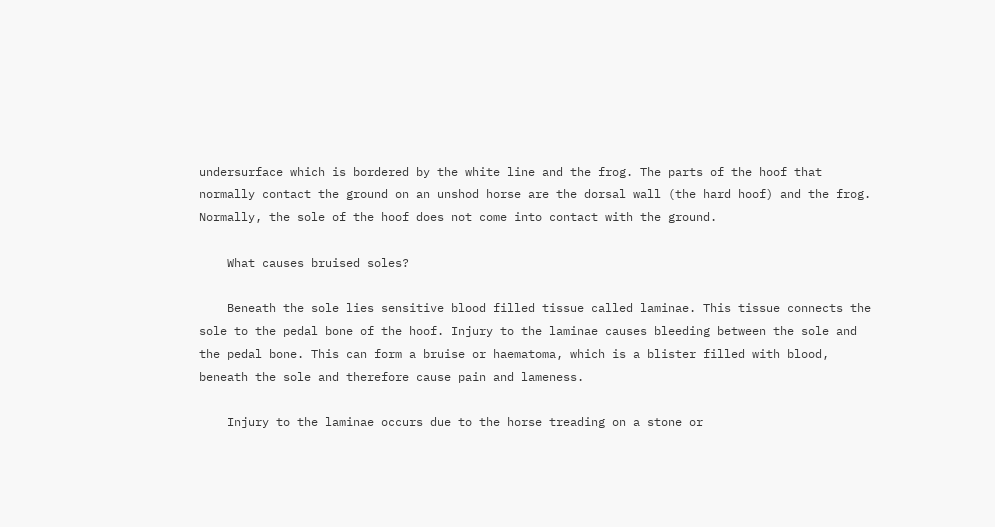undersurface which is bordered by the white line and the frog. The parts of the hoof that normally contact the ground on an unshod horse are the dorsal wall (the hard hoof) and the frog. Normally, the sole of the hoof does not come into contact with the ground.

    What causes bruised soles?

    Beneath the sole lies sensitive blood filled tissue called laminae. This tissue connects the sole to the pedal bone of the hoof. Injury to the laminae causes bleeding between the sole and the pedal bone. This can form a bruise or haematoma, which is a blister filled with blood, beneath the sole and therefore cause pain and lameness.

    Injury to the laminae occurs due to the horse treading on a stone or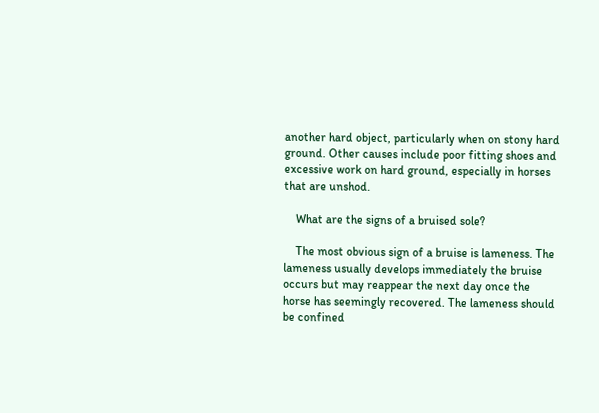another hard object, particularly when on stony hard ground. Other causes include poor fitting shoes and excessive work on hard ground, especially in horses that are unshod.

    What are the signs of a bruised sole?

    The most obvious sign of a bruise is lameness. The lameness usually develops immediately the bruise occurs but may reappear the next day once the horse has seemingly recovered. The lameness should be confined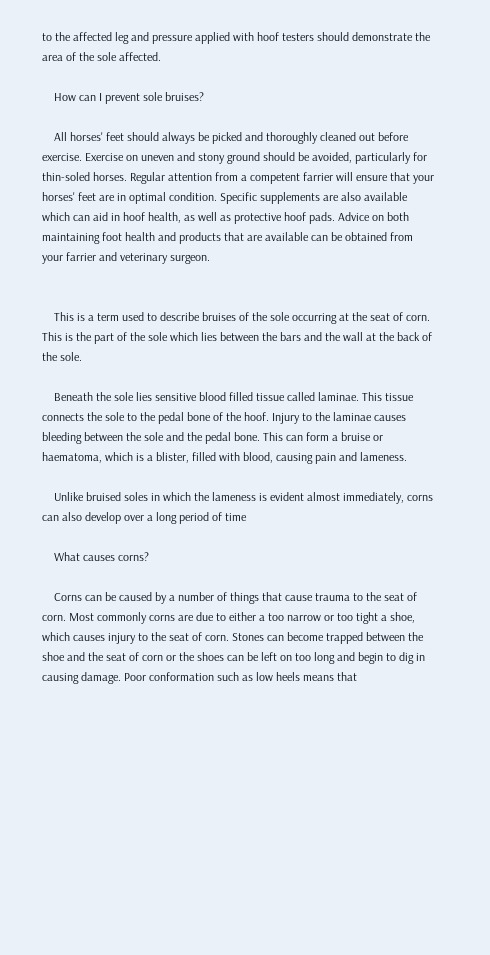to the affected leg and pressure applied with hoof testers should demonstrate the area of the sole affected.

    How can I prevent sole bruises?

    All horses' feet should always be picked and thoroughly cleaned out before exercise. Exercise on uneven and stony ground should be avoided, particularly for thin-soled horses. Regular attention from a competent farrier will ensure that your horses' feet are in optimal condition. Specific supplements are also available which can aid in hoof health, as well as protective hoof pads. Advice on both maintaining foot health and products that are available can be obtained from your farrier and veterinary surgeon.


    This is a term used to describe bruises of the sole occurring at the seat of corn. This is the part of the sole which lies between the bars and the wall at the back of the sole.

    Beneath the sole lies sensitive blood filled tissue called laminae. This tissue connects the sole to the pedal bone of the hoof. Injury to the laminae causes bleeding between the sole and the pedal bone. This can form a bruise or haematoma, which is a blister, filled with blood, causing pain and lameness.

    Unlike bruised soles in which the lameness is evident almost immediately, corns can also develop over a long period of time

    What causes corns?

    Corns can be caused by a number of things that cause trauma to the seat of corn. Most commonly corns are due to either a too narrow or too tight a shoe, which causes injury to the seat of corn. Stones can become trapped between the shoe and the seat of corn or the shoes can be left on too long and begin to dig in causing damage. Poor conformation such as low heels means that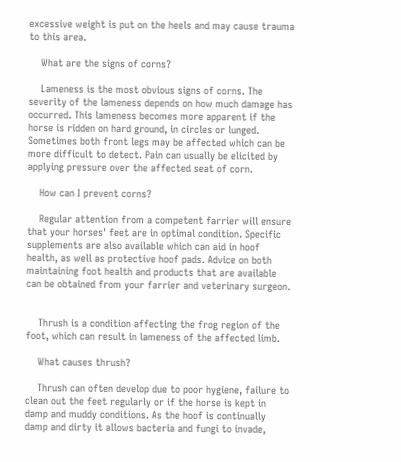excessive weight is put on the heels and may cause trauma to this area.

    What are the signs of corns?

    Lameness is the most obvious signs of corns. The severity of the lameness depends on how much damage has occurred. This lameness becomes more apparent if the horse is ridden on hard ground, in circles or lunged. Sometimes both front legs may be affected which can be more difficult to detect. Pain can usually be elicited by applying pressure over the affected seat of corn.

    How can I prevent corns?

    Regular attention from a competent farrier will ensure that your horses' feet are in optimal condition. Specific supplements are also available which can aid in hoof health, as well as protective hoof pads. Advice on both maintaining foot health and products that are available can be obtained from your farrier and veterinary surgeon.


    Thrush is a condition affecting the frog region of the foot, which can result in lameness of the affected limb.

    What causes thrush?

    Thrush can often develop due to poor hygiene, failure to clean out the feet regularly or if the horse is kept in damp and muddy conditions. As the hoof is continually damp and dirty it allows bacteria and fungi to invade,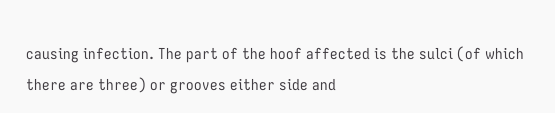causing infection. The part of the hoof affected is the sulci (of which there are three) or grooves either side and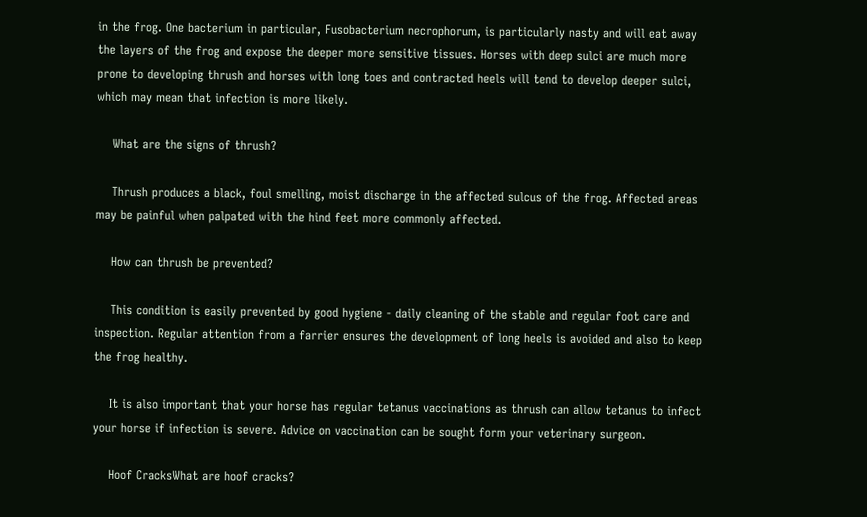in the frog. One bacterium in particular, Fusobacterium necrophorum, is particularly nasty and will eat away the layers of the frog and expose the deeper more sensitive tissues. Horses with deep sulci are much more prone to developing thrush and horses with long toes and contracted heels will tend to develop deeper sulci, which may mean that infection is more likely.

    What are the signs of thrush?

    Thrush produces a black, foul smelling, moist discharge in the affected sulcus of the frog. Affected areas may be painful when palpated with the hind feet more commonly affected.

    How can thrush be prevented?

    This condition is easily prevented by good hygiene - daily cleaning of the stable and regular foot care and inspection. Regular attention from a farrier ensures the development of long heels is avoided and also to keep the frog healthy.

    It is also important that your horse has regular tetanus vaccinations as thrush can allow tetanus to infect your horse if infection is severe. Advice on vaccination can be sought form your veterinary surgeon.

    Hoof CracksWhat are hoof cracks?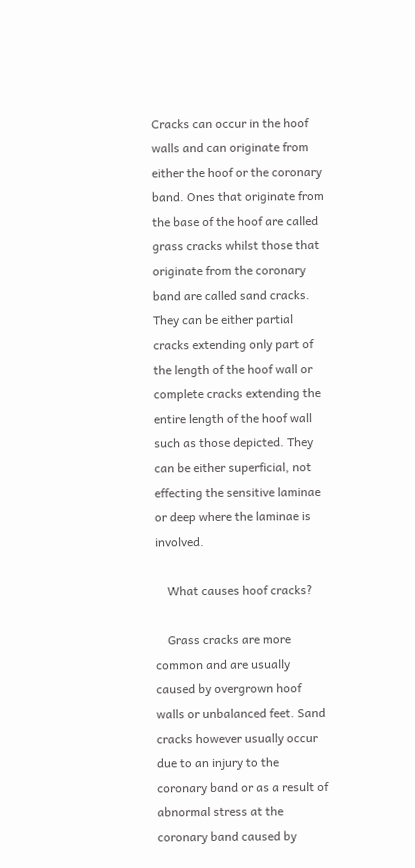Cracks can occur in the hoof walls and can originate from either the hoof or the coronary band. Ones that originate from the base of the hoof are called grass cracks whilst those that originate from the coronary band are called sand cracks. They can be either partial cracks extending only part of the length of the hoof wall or complete cracks extending the entire length of the hoof wall such as those depicted. They can be either superficial, not effecting the sensitive laminae or deep where the laminae is involved.

    What causes hoof cracks?

    Grass cracks are more common and are usually caused by overgrown hoof walls or unbalanced feet. Sand cracks however usually occur due to an injury to the coronary band or as a result of abnormal stress at the coronary band caused by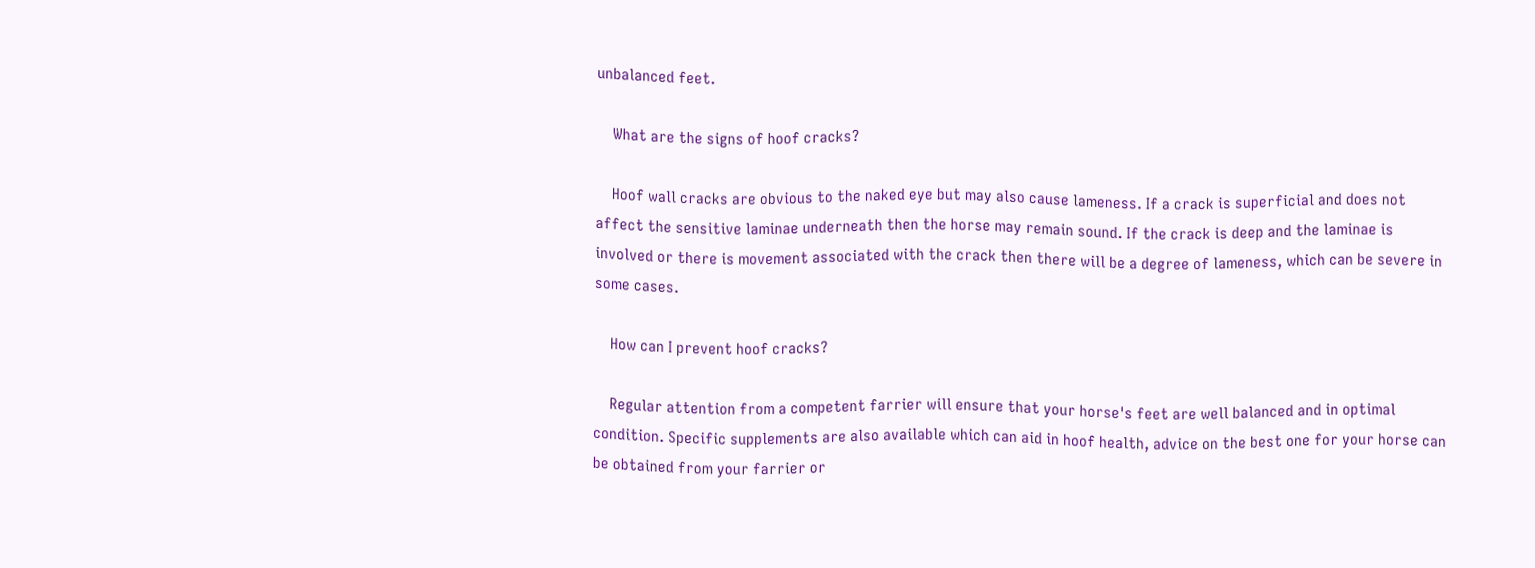unbalanced feet.

    What are the signs of hoof cracks?

    Hoof wall cracks are obvious to the naked eye but may also cause lameness. If a crack is superficial and does not affect the sensitive laminae underneath then the horse may remain sound. If the crack is deep and the laminae is involved or there is movement associated with the crack then there will be a degree of lameness, which can be severe in some cases.

    How can I prevent hoof cracks?

    Regular attention from a competent farrier will ensure that your horse's feet are well balanced and in optimal condition. Specific supplements are also available which can aid in hoof health, advice on the best one for your horse can be obtained from your farrier or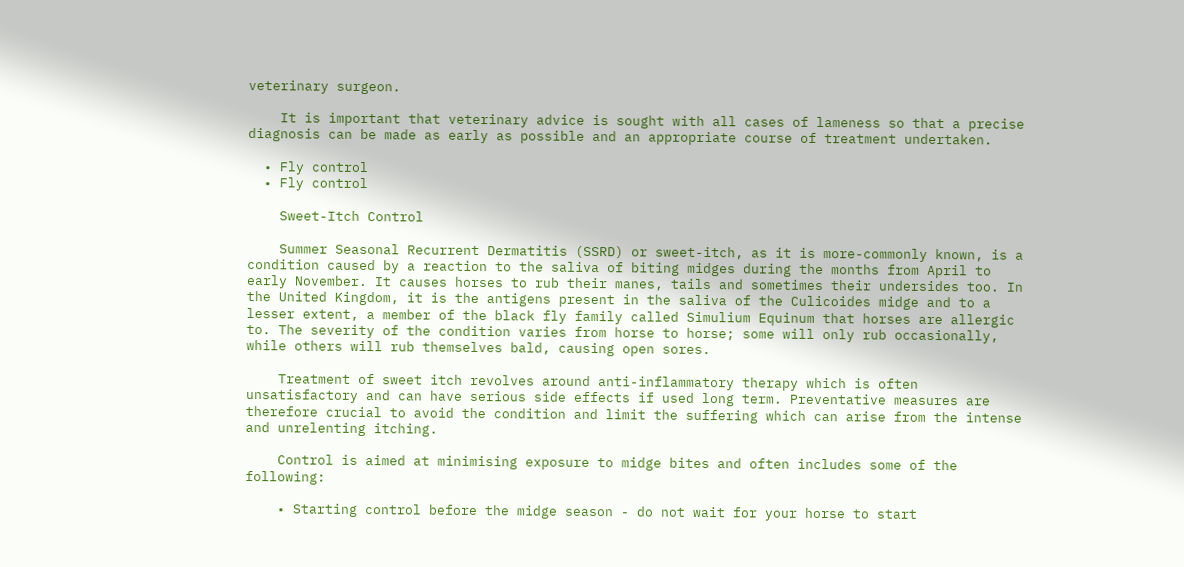veterinary surgeon.

    It is important that veterinary advice is sought with all cases of lameness so that a precise diagnosis can be made as early as possible and an appropriate course of treatment undertaken.

  • Fly control
  • Fly control

    Sweet-Itch Control

    Summer Seasonal Recurrent Dermatitis (SSRD) or sweet-itch, as it is more-commonly known, is a condition caused by a reaction to the saliva of biting midges during the months from April to early November. It causes horses to rub their manes, tails and sometimes their undersides too. In the United Kingdom, it is the antigens present in the saliva of the Culicoides midge and to a lesser extent, a member of the black fly family called Simulium Equinum that horses are allergic to. The severity of the condition varies from horse to horse; some will only rub occasionally, while others will rub themselves bald, causing open sores.

    Treatment of sweet itch revolves around anti-inflammatory therapy which is often unsatisfactory and can have serious side effects if used long term. Preventative measures are therefore crucial to avoid the condition and limit the suffering which can arise from the intense and unrelenting itching.

    Control is aimed at minimising exposure to midge bites and often includes some of the following:

    • Starting control before the midge season - do not wait for your horse to start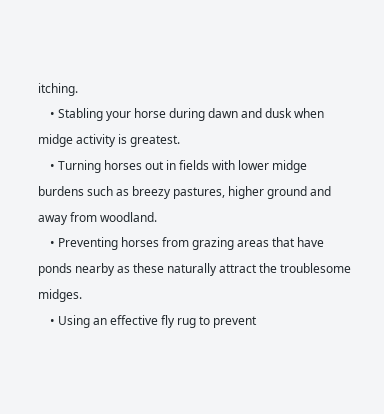itching.
    • Stabling your horse during dawn and dusk when midge activity is greatest.
    • Turning horses out in fields with lower midge burdens such as breezy pastures, higher ground and away from woodland.
    • Preventing horses from grazing areas that have ponds nearby as these naturally attract the troublesome midges.
    • Using an effective fly rug to prevent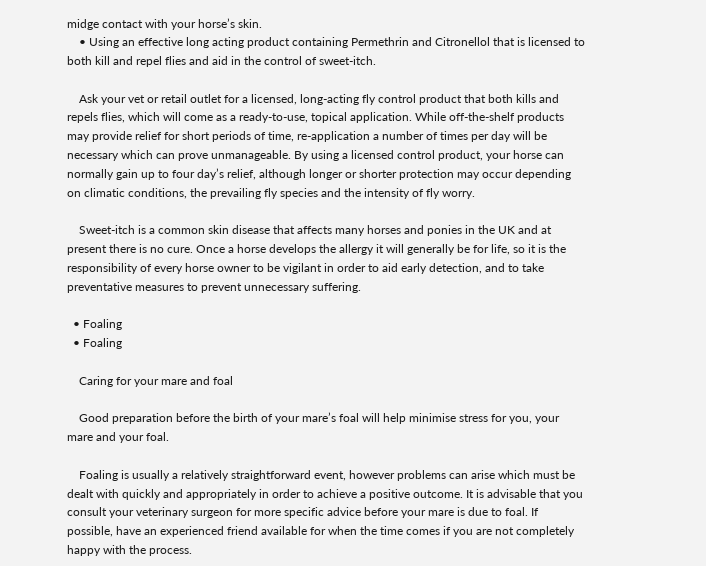midge contact with your horse’s skin.
    • Using an effective long acting product containing Permethrin and Citronellol that is licensed to both kill and repel flies and aid in the control of sweet-itch.

    Ask your vet or retail outlet for a licensed, long-acting fly control product that both kills and repels flies, which will come as a ready-to-use, topical application. While off-the-shelf products may provide relief for short periods of time, re-application a number of times per day will be necessary which can prove unmanageable. By using a licensed control product, your horse can normally gain up to four day’s relief, although longer or shorter protection may occur depending on climatic conditions, the prevailing fly species and the intensity of fly worry.

    Sweet-itch is a common skin disease that affects many horses and ponies in the UK and at present there is no cure. Once a horse develops the allergy it will generally be for life, so it is the responsibility of every horse owner to be vigilant in order to aid early detection, and to take preventative measures to prevent unnecessary suffering.

  • Foaling
  • Foaling

    Caring for your mare and foal

    Good preparation before the birth of your mare’s foal will help minimise stress for you, your mare and your foal.

    Foaling is usually a relatively straightforward event, however problems can arise which must be dealt with quickly and appropriately in order to achieve a positive outcome. It is advisable that you consult your veterinary surgeon for more specific advice before your mare is due to foal. If possible, have an experienced friend available for when the time comes if you are not completely happy with the process.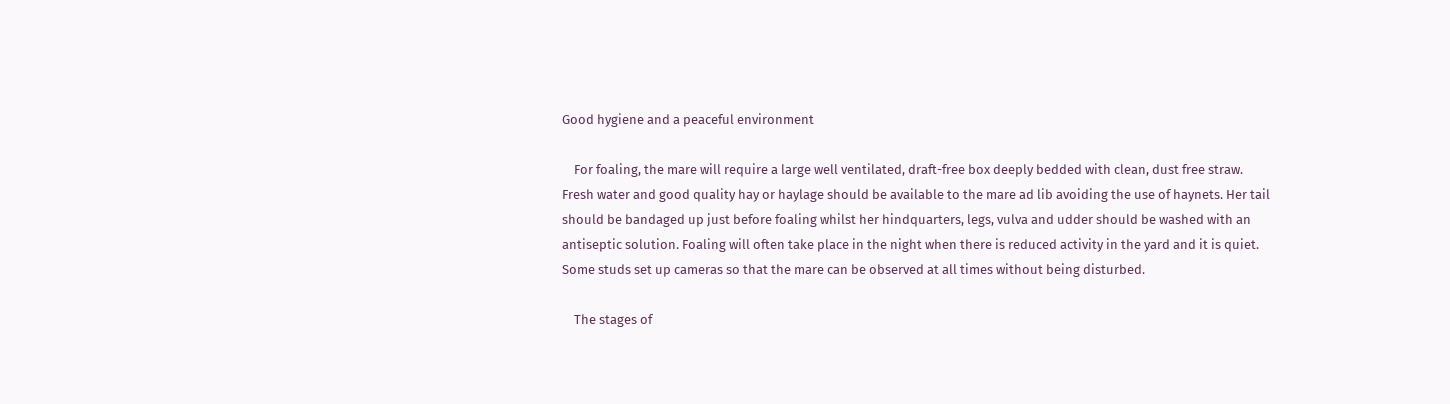Good hygiene and a peaceful environment

    For foaling, the mare will require a large well ventilated, draft-free box deeply bedded with clean, dust free straw. Fresh water and good quality hay or haylage should be available to the mare ad lib avoiding the use of haynets. Her tail should be bandaged up just before foaling whilst her hindquarters, legs, vulva and udder should be washed with an antiseptic solution. Foaling will often take place in the night when there is reduced activity in the yard and it is quiet. Some studs set up cameras so that the mare can be observed at all times without being disturbed.

    The stages of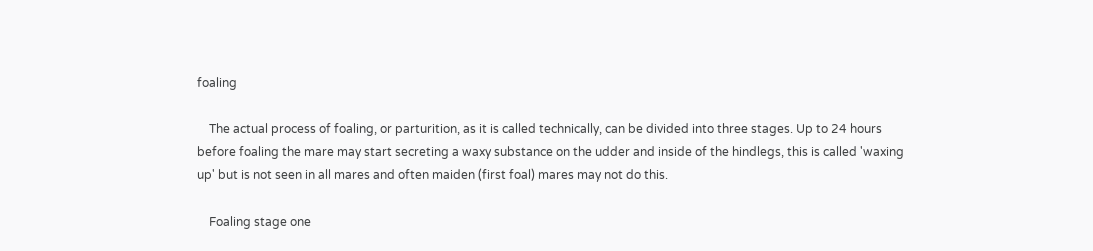foaling

    The actual process of foaling, or parturition, as it is called technically, can be divided into three stages. Up to 24 hours before foaling the mare may start secreting a waxy substance on the udder and inside of the hindlegs, this is called 'waxing up' but is not seen in all mares and often maiden (first foal) mares may not do this.

    Foaling stage one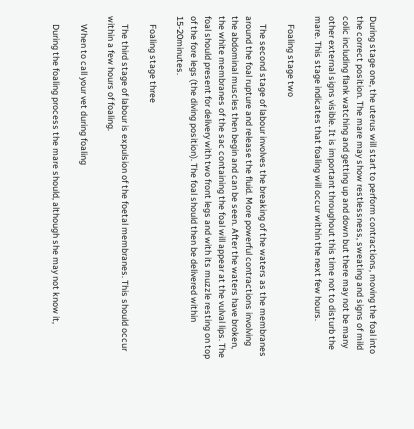During stage one, the uterus will start to perform contractions, moving the foal into the correct position. The mare may show restlessness, sweating and signs of mild colic including flank watching and getting up and down but there may not be many other external signs visible. It is important throughout this time not to disturb the mare. This stage indicates that foaling will occur within the next few hours.

    Foaling stage two

    The second stage of labour involves the breaking of the waters as the membranes around the foal rupture and release the fluid. More powerful contractions involving the abdominal muscles then begin and can be seen. After the waters have broken, the white membranes of the sac containing the foal will appear at the vulval lips. The foal should present for delivery with two front legs and with its muzzle resting on top of the fore legs (the diving position). The foal should then be delivered within 15-20minutes.

    Foaling stage three

    The third stage of labour is expulsion of the foetal membranes. This should occur within a few hours of foaling.

    When to call your vet during foaling

    During the foaling process the mare should, although she may not know it,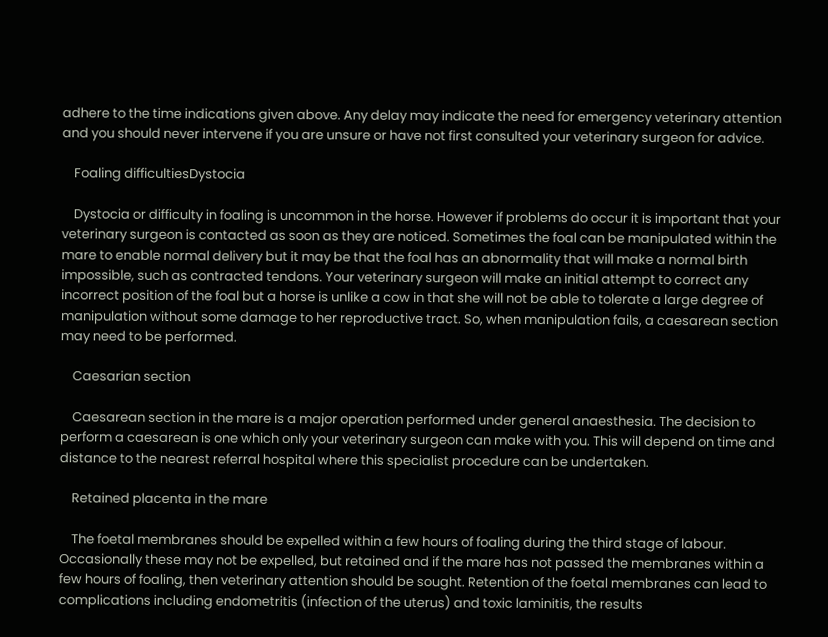adhere to the time indications given above. Any delay may indicate the need for emergency veterinary attention and you should never intervene if you are unsure or have not first consulted your veterinary surgeon for advice.

    Foaling difficultiesDystocia

    Dystocia or difficulty in foaling is uncommon in the horse. However if problems do occur it is important that your veterinary surgeon is contacted as soon as they are noticed. Sometimes the foal can be manipulated within the mare to enable normal delivery but it may be that the foal has an abnormality that will make a normal birth impossible, such as contracted tendons. Your veterinary surgeon will make an initial attempt to correct any incorrect position of the foal but a horse is unlike a cow in that she will not be able to tolerate a large degree of manipulation without some damage to her reproductive tract. So, when manipulation fails, a caesarean section may need to be performed.

    Caesarian section

    Caesarean section in the mare is a major operation performed under general anaesthesia. The decision to perform a caesarean is one which only your veterinary surgeon can make with you. This will depend on time and distance to the nearest referral hospital where this specialist procedure can be undertaken.

    Retained placenta in the mare

    The foetal membranes should be expelled within a few hours of foaling during the third stage of labour. Occasionally these may not be expelled, but retained and if the mare has not passed the membranes within a few hours of foaling, then veterinary attention should be sought. Retention of the foetal membranes can lead to complications including endometritis (infection of the uterus) and toxic laminitis, the results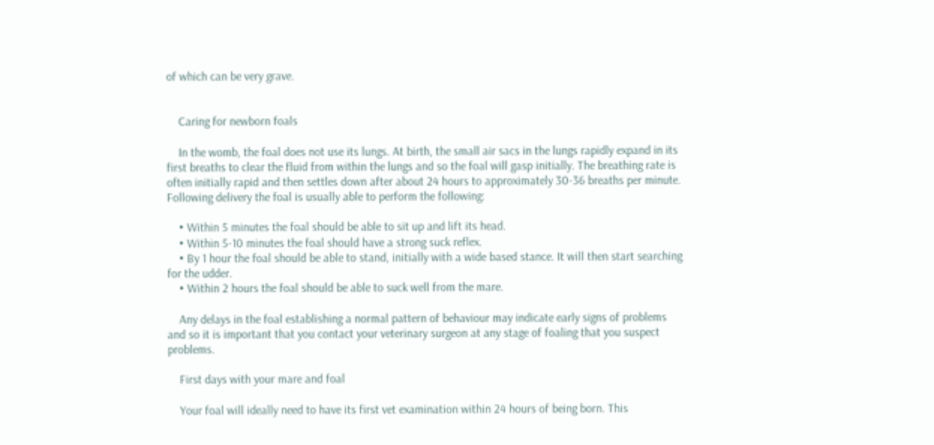of which can be very grave.


    Caring for newborn foals

    In the womb, the foal does not use its lungs. At birth, the small air sacs in the lungs rapidly expand in its first breaths to clear the fluid from within the lungs and so the foal will gasp initially. The breathing rate is often initially rapid and then settles down after about 24 hours to approximately 30-36 breaths per minute. Following delivery the foal is usually able to perform the following:

    • Within 5 minutes the foal should be able to sit up and lift its head.
    • Within 5-10 minutes the foal should have a strong suck reflex.
    • By 1 hour the foal should be able to stand, initially with a wide based stance. It will then start searching for the udder.
    • Within 2 hours the foal should be able to suck well from the mare.

    Any delays in the foal establishing a normal pattern of behaviour may indicate early signs of problems and so it is important that you contact your veterinary surgeon at any stage of foaling that you suspect problems.

    First days with your mare and foal

    Your foal will ideally need to have its first vet examination within 24 hours of being born. This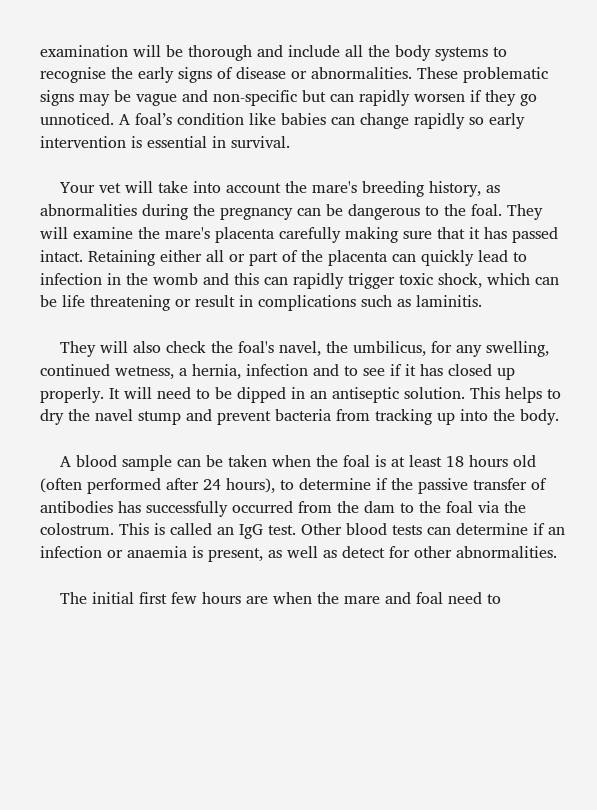examination will be thorough and include all the body systems to recognise the early signs of disease or abnormalities. These problematic signs may be vague and non-specific but can rapidly worsen if they go unnoticed. A foal’s condition like babies can change rapidly so early intervention is essential in survival.

    Your vet will take into account the mare's breeding history, as abnormalities during the pregnancy can be dangerous to the foal. They will examine the mare's placenta carefully making sure that it has passed intact. Retaining either all or part of the placenta can quickly lead to infection in the womb and this can rapidly trigger toxic shock, which can be life threatening or result in complications such as laminitis.

    They will also check the foal's navel, the umbilicus, for any swelling, continued wetness, a hernia, infection and to see if it has closed up properly. It will need to be dipped in an antiseptic solution. This helps to dry the navel stump and prevent bacteria from tracking up into the body.

    A blood sample can be taken when the foal is at least 18 hours old (often performed after 24 hours), to determine if the passive transfer of antibodies has successfully occurred from the dam to the foal via the colostrum. This is called an IgG test. Other blood tests can determine if an infection or anaemia is present, as well as detect for other abnormalities.

    The initial first few hours are when the mare and foal need to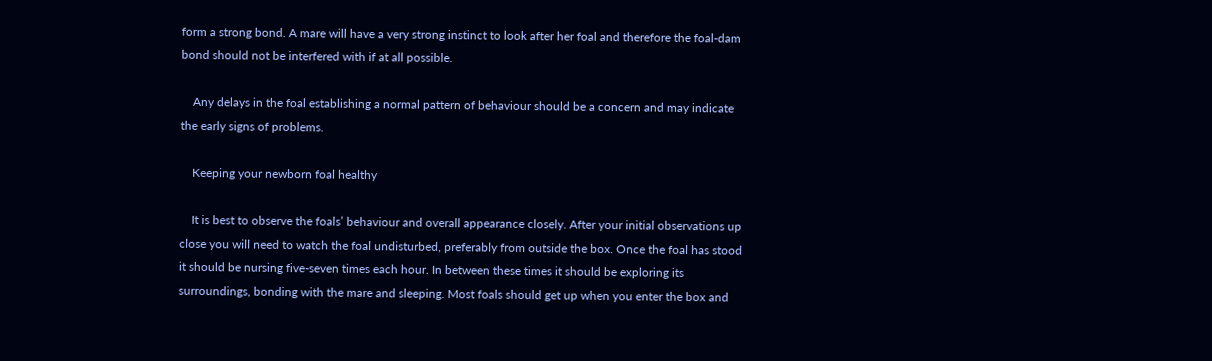form a strong bond. A mare will have a very strong instinct to look after her foal and therefore the foal-dam bond should not be interfered with if at all possible.

    Any delays in the foal establishing a normal pattern of behaviour should be a concern and may indicate the early signs of problems.

    Keeping your newborn foal healthy

    It is best to observe the foals’ behaviour and overall appearance closely. After your initial observations up close you will need to watch the foal undisturbed, preferably from outside the box. Once the foal has stood it should be nursing five-seven times each hour. In between these times it should be exploring its surroundings, bonding with the mare and sleeping. Most foals should get up when you enter the box and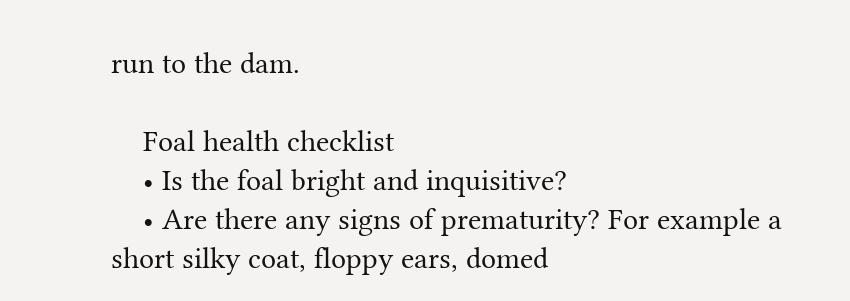run to the dam.

    Foal health checklist
    • Is the foal bright and inquisitive?
    • Are there any signs of prematurity? For example a short silky coat, floppy ears, domed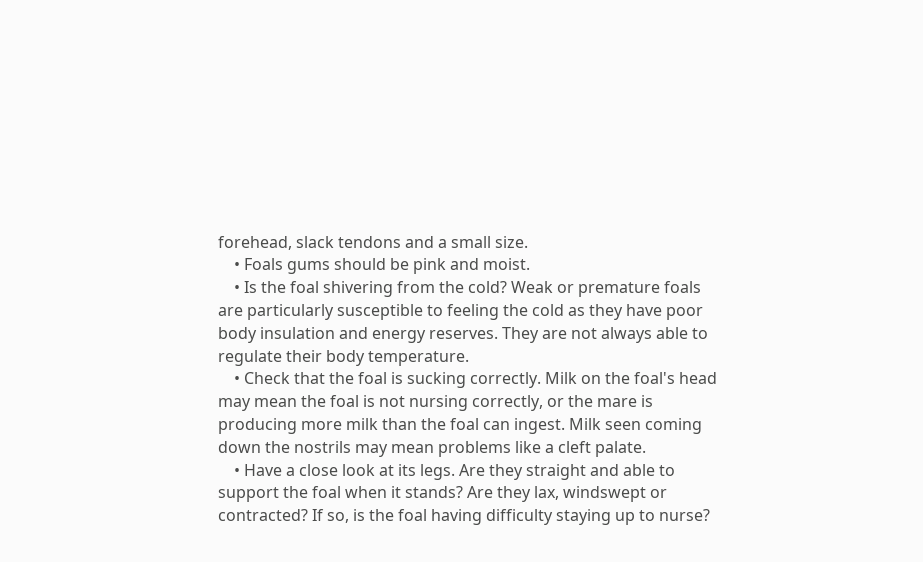forehead, slack tendons and a small size.
    • Foals gums should be pink and moist.
    • Is the foal shivering from the cold? Weak or premature foals are particularly susceptible to feeling the cold as they have poor body insulation and energy reserves. They are not always able to regulate their body temperature.
    • Check that the foal is sucking correctly. Milk on the foal's head may mean the foal is not nursing correctly, or the mare is producing more milk than the foal can ingest. Milk seen coming down the nostrils may mean problems like a cleft palate.
    • Have a close look at its legs. Are they straight and able to support the foal when it stands? Are they lax, windswept or contracted? If so, is the foal having difficulty staying up to nurse?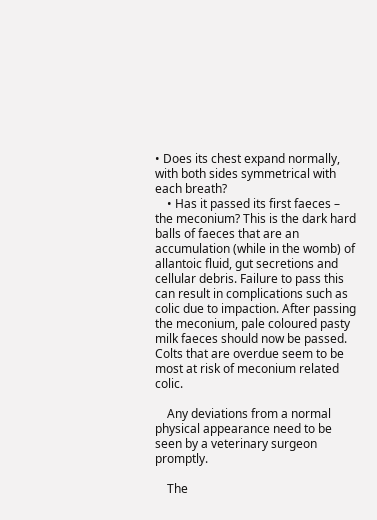• Does its chest expand normally, with both sides symmetrical with each breath?
    • Has it passed its first faeces – the meconium? This is the dark hard balls of faeces that are an accumulation (while in the womb) of allantoic fluid, gut secretions and cellular debris. Failure to pass this can result in complications such as colic due to impaction. After passing the meconium, pale coloured pasty milk faeces should now be passed. Colts that are overdue seem to be most at risk of meconium related colic.

    Any deviations from a normal physical appearance need to be seen by a veterinary surgeon promptly.

    The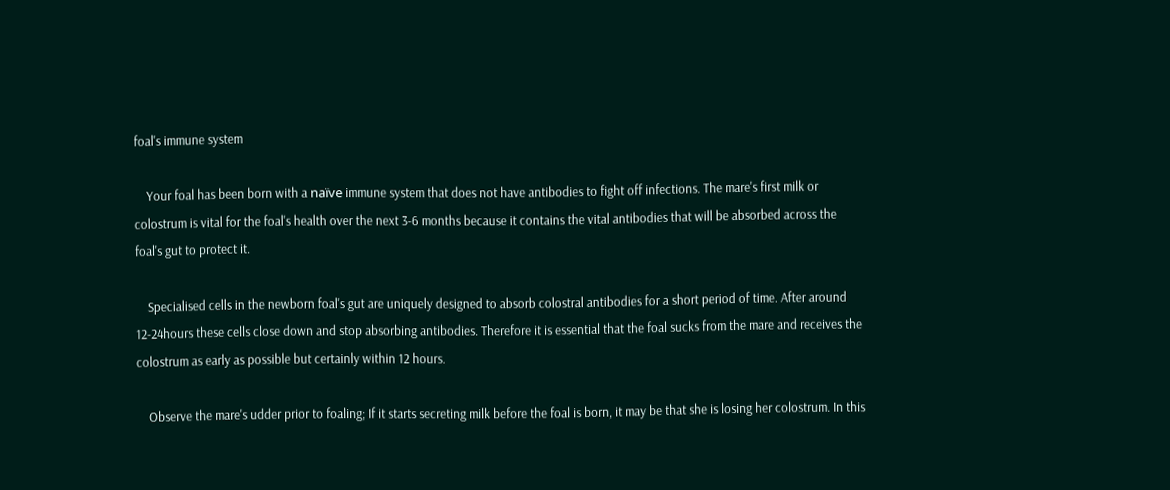foal's immune system

    Your foal has been born with a naïve immune system that does not have antibodies to fight off infections. The mare's first milk or colostrum is vital for the foal's health over the next 3-6 months because it contains the vital antibodies that will be absorbed across the foal's gut to protect it.

    Specialised cells in the newborn foal's gut are uniquely designed to absorb colostral antibodies for a short period of time. After around 12-24hours these cells close down and stop absorbing antibodies. Therefore it is essential that the foal sucks from the mare and receives the colostrum as early as possible but certainly within 12 hours.

    Observe the mare's udder prior to foaling; If it starts secreting milk before the foal is born, it may be that she is losing her colostrum. In this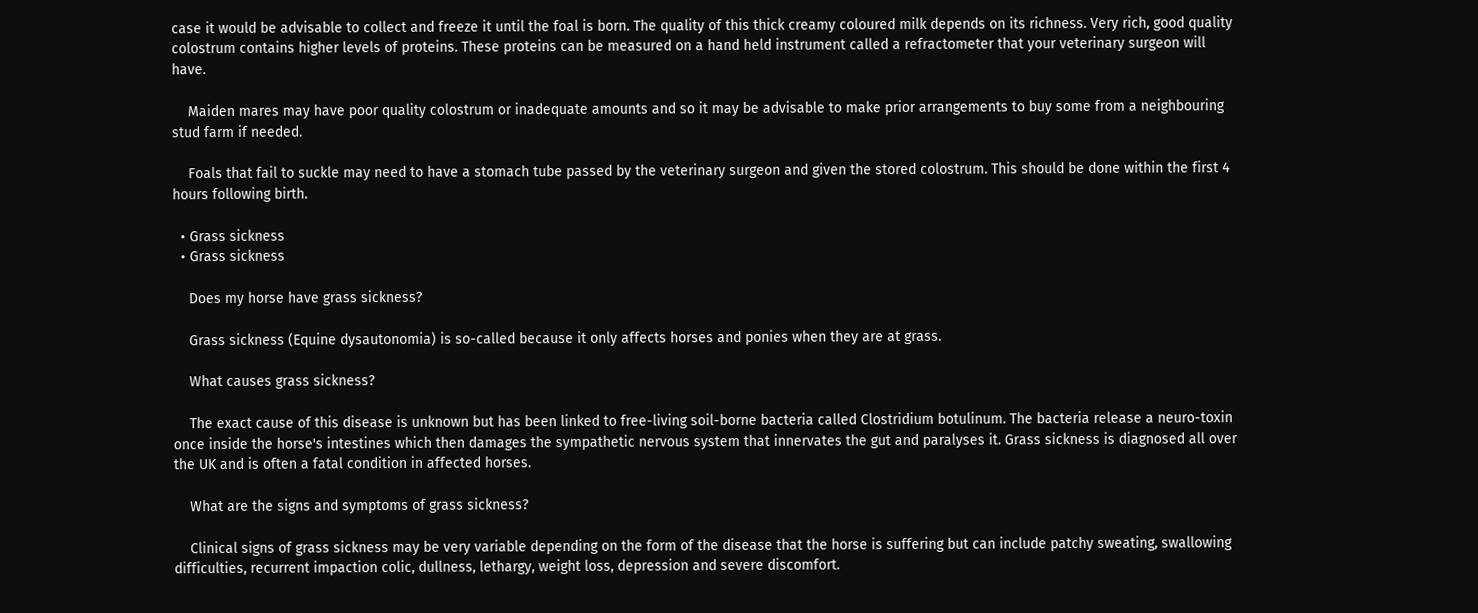case it would be advisable to collect and freeze it until the foal is born. The quality of this thick creamy coloured milk depends on its richness. Very rich, good quality colostrum contains higher levels of proteins. These proteins can be measured on a hand held instrument called a refractometer that your veterinary surgeon will have.

    Maiden mares may have poor quality colostrum or inadequate amounts and so it may be advisable to make prior arrangements to buy some from a neighbouring stud farm if needed.

    Foals that fail to suckle may need to have a stomach tube passed by the veterinary surgeon and given the stored colostrum. This should be done within the first 4 hours following birth.

  • Grass sickness
  • Grass sickness

    Does my horse have grass sickness?

    Grass sickness (Equine dysautonomia) is so-called because it only affects horses and ponies when they are at grass.

    What causes grass sickness?

    The exact cause of this disease is unknown but has been linked to free-living soil-borne bacteria called Clostridium botulinum. The bacteria release a neuro-toxin once inside the horse's intestines which then damages the sympathetic nervous system that innervates the gut and paralyses it. Grass sickness is diagnosed all over the UK and is often a fatal condition in affected horses.

    What are the signs and symptoms of grass sickness?

    Clinical signs of grass sickness may be very variable depending on the form of the disease that the horse is suffering but can include patchy sweating, swallowing difficulties, recurrent impaction colic, dullness, lethargy, weight loss, depression and severe discomfort.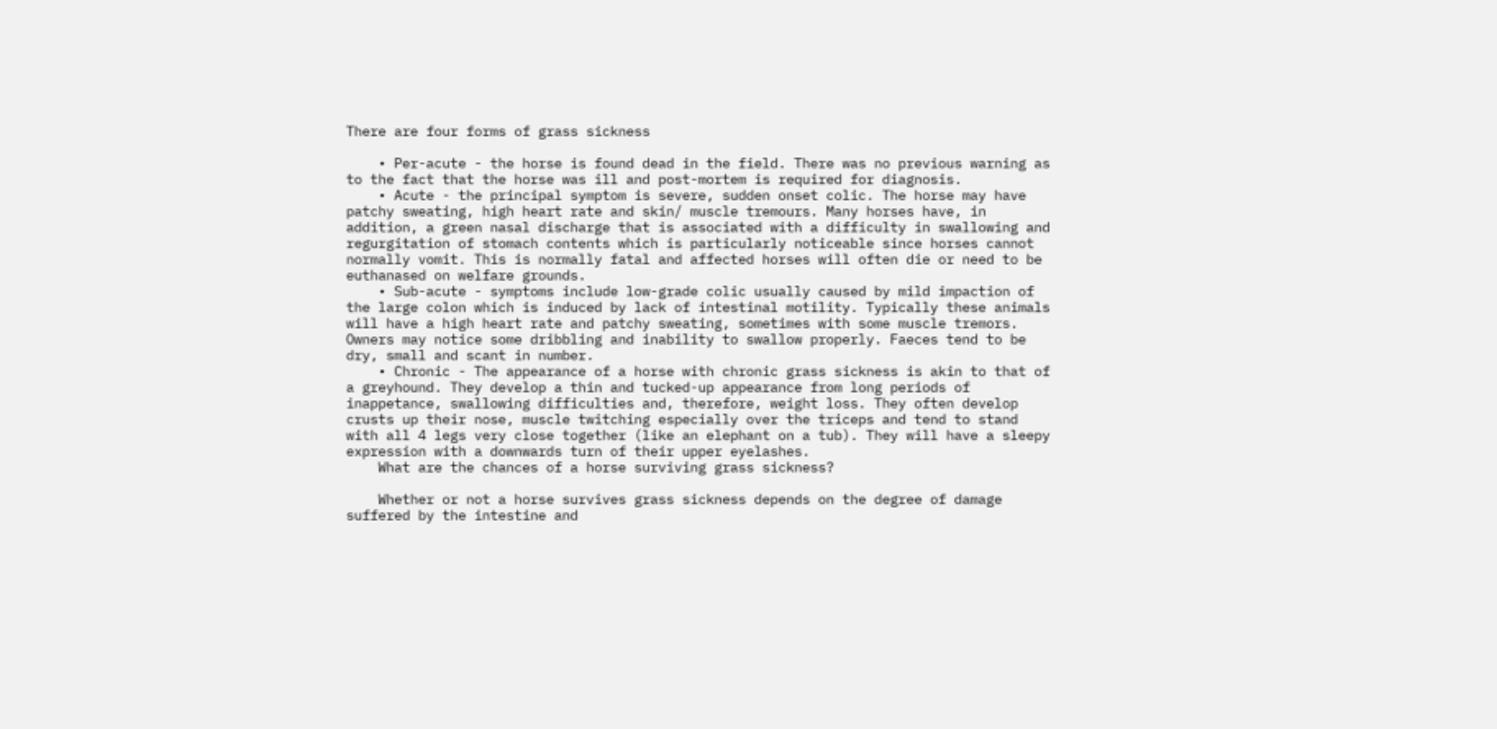There are four forms of grass sickness

    • Per-acute - the horse is found dead in the field. There was no previous warning as to the fact that the horse was ill and post-mortem is required for diagnosis.
    • Acute - the principal symptom is severe, sudden onset colic. The horse may have patchy sweating, high heart rate and skin/ muscle tremours. Many horses have, in addition, a green nasal discharge that is associated with a difficulty in swallowing and regurgitation of stomach contents which is particularly noticeable since horses cannot normally vomit. This is normally fatal and affected horses will often die or need to be euthanased on welfare grounds.
    • Sub-acute - symptoms include low-grade colic usually caused by mild impaction of the large colon which is induced by lack of intestinal motility. Typically these animals will have a high heart rate and patchy sweating, sometimes with some muscle tremors. Owners may notice some dribbling and inability to swallow properly. Faeces tend to be dry, small and scant in number.
    • Chronic - The appearance of a horse with chronic grass sickness is akin to that of a greyhound. They develop a thin and tucked-up appearance from long periods of inappetance, swallowing difficulties and, therefore, weight loss. They often develop crusts up their nose, muscle twitching especially over the triceps and tend to stand with all 4 legs very close together (like an elephant on a tub). They will have a sleepy expression with a downwards turn of their upper eyelashes.
    What are the chances of a horse surviving grass sickness?

    Whether or not a horse survives grass sickness depends on the degree of damage suffered by the intestine and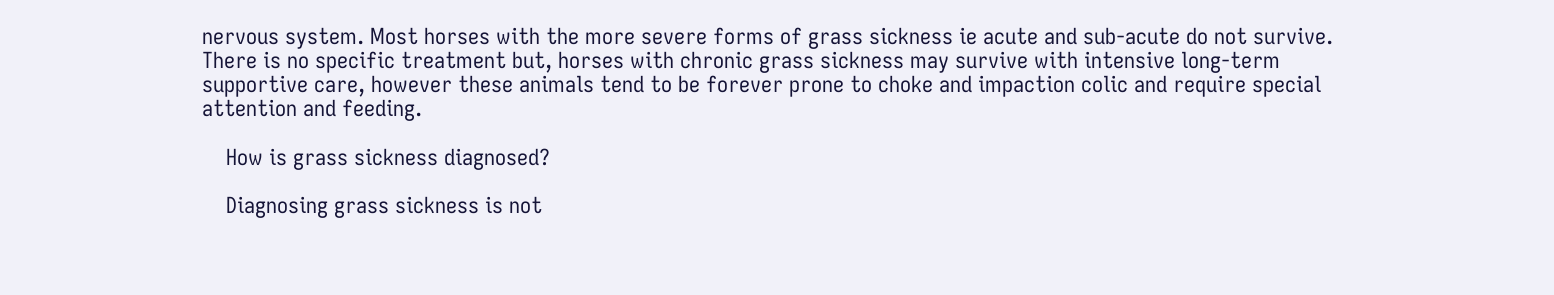nervous system. Most horses with the more severe forms of grass sickness ie acute and sub-acute do not survive. There is no specific treatment but, horses with chronic grass sickness may survive with intensive long-term supportive care, however these animals tend to be forever prone to choke and impaction colic and require special attention and feeding.

    How is grass sickness diagnosed?

    Diagnosing grass sickness is not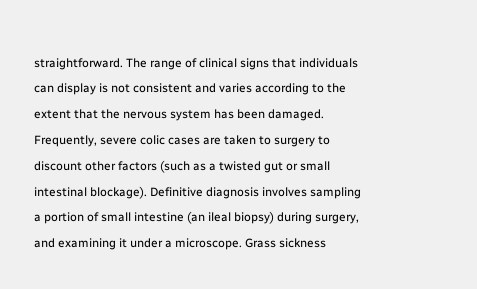straightforward. The range of clinical signs that individuals can display is not consistent and varies according to the extent that the nervous system has been damaged. Frequently, severe colic cases are taken to surgery to discount other factors (such as a twisted gut or small intestinal blockage). Definitive diagnosis involves sampling a portion of small intestine (an ileal biopsy) during surgery, and examining it under a microscope. Grass sickness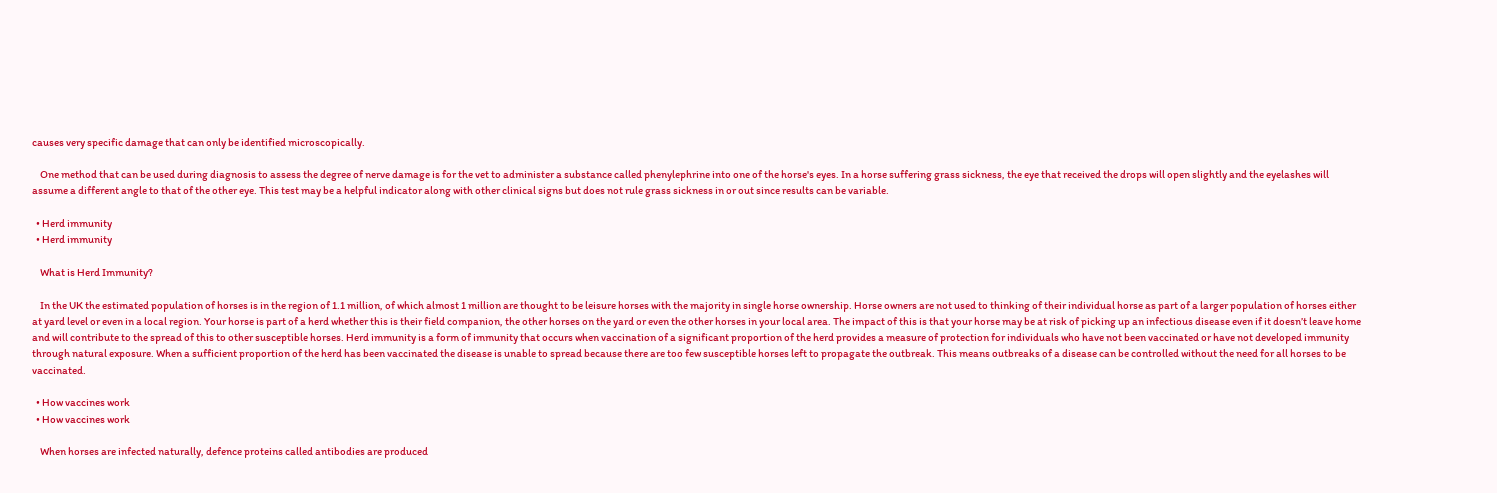causes very specific damage that can only be identified microscopically.

    One method that can be used during diagnosis to assess the degree of nerve damage is for the vet to administer a substance called phenylephrine into one of the horse's eyes. In a horse suffering grass sickness, the eye that received the drops will open slightly and the eyelashes will assume a different angle to that of the other eye. This test may be a helpful indicator along with other clinical signs but does not rule grass sickness in or out since results can be variable.

  • Herd immunity
  • Herd immunity

    What is Herd Immunity?

    In the UK the estimated population of horses is in the region of 1.1 million, of which almost 1 million are thought to be leisure horses with the majority in single horse ownership. Horse owners are not used to thinking of their individual horse as part of a larger population of horses either at yard level or even in a local region. Your horse is part of a herd whether this is their field companion, the other horses on the yard or even the other horses in your local area. The impact of this is that your horse may be at risk of picking up an infectious disease even if it doesn’t leave home and will contribute to the spread of this to other susceptible horses. Herd immunity is a form of immunity that occurs when vaccination of a significant proportion of the herd provides a measure of protection for individuals who have not been vaccinated or have not developed immunity through natural exposure. When a sufficient proportion of the herd has been vaccinated the disease is unable to spread because there are too few susceptible horses left to propagate the outbreak. This means outbreaks of a disease can be controlled without the need for all horses to be vaccinated.

  • How vaccines work
  • How vaccines work

    When horses are infected naturally, defence proteins called antibodies are produced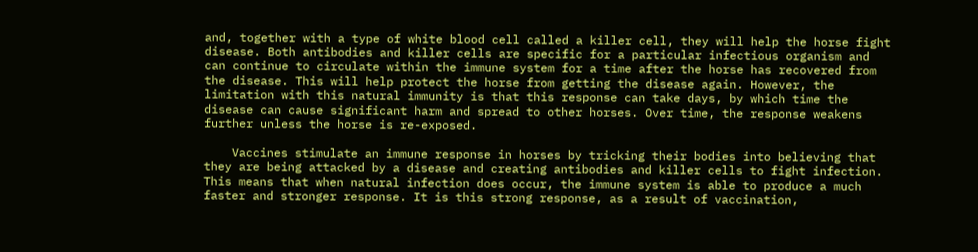and, together with a type of white blood cell called a killer cell, they will help the horse fight disease. Both antibodies and killer cells are specific for a particular infectious organism and can continue to circulate within the immune system for a time after the horse has recovered from the disease. This will help protect the horse from getting the disease again. However, the limitation with this natural immunity is that this response can take days, by which time the disease can cause significant harm and spread to other horses. Over time, the response weakens further unless the horse is re-exposed.

    Vaccines stimulate an immune response in horses by tricking their bodies into believing that they are being attacked by a disease and creating antibodies and killer cells to fight infection. This means that when natural infection does occur, the immune system is able to produce a much faster and stronger response. It is this strong response, as a result of vaccination,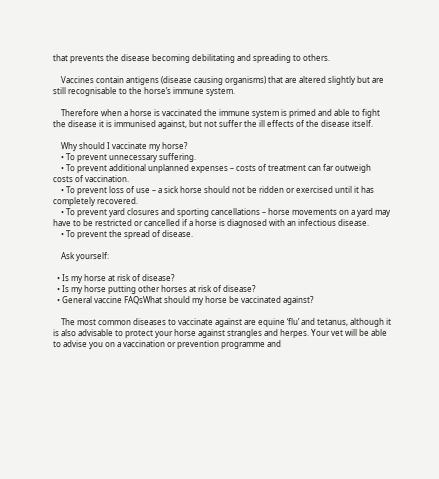that prevents the disease becoming debilitating and spreading to others.

    Vaccines contain antigens (disease causing organisms) that are altered slightly but are still recognisable to the horse’s immune system.

    Therefore when a horse is vaccinated the immune system is primed and able to fight the disease it is immunised against, but not suffer the ill effects of the disease itself.

    Why should I vaccinate my horse?
    • To prevent unnecessary suffering.
    • To prevent additional unplanned expenses – costs of treatment can far outweigh costs of vaccination.
    • To prevent loss of use – a sick horse should not be ridden or exercised until it has completely recovered.
    • To prevent yard closures and sporting cancellations – horse movements on a yard may have to be restricted or cancelled if a horse is diagnosed with an infectious disease.
    • To prevent the spread of disease.

    Ask yourself:

  • Is my horse at risk of disease?
  • Is my horse putting other horses at risk of disease?
  • General vaccine FAQsWhat should my horse be vaccinated against?

    The most common diseases to vaccinate against are equine ‘flu’ and tetanus, although it is also advisable to protect your horse against strangles and herpes. Your vet will be able to advise you on a vaccination or prevention programme and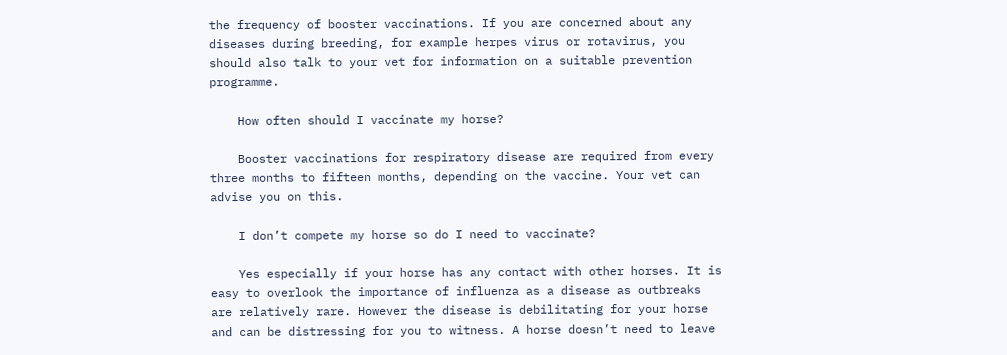the frequency of booster vaccinations. If you are concerned about any diseases during breeding, for example herpes virus or rotavirus, you should also talk to your vet for information on a suitable prevention programme.

    How often should I vaccinate my horse?

    Booster vaccinations for respiratory disease are required from every three months to fifteen months, depending on the vaccine. Your vet can advise you on this.

    I don’t compete my horse so do I need to vaccinate?

    Yes especially if your horse has any contact with other horses. It is easy to overlook the importance of influenza as a disease as outbreaks are relatively rare. However the disease is debilitating for your horse and can be distressing for you to witness. A horse doesn’t need to leave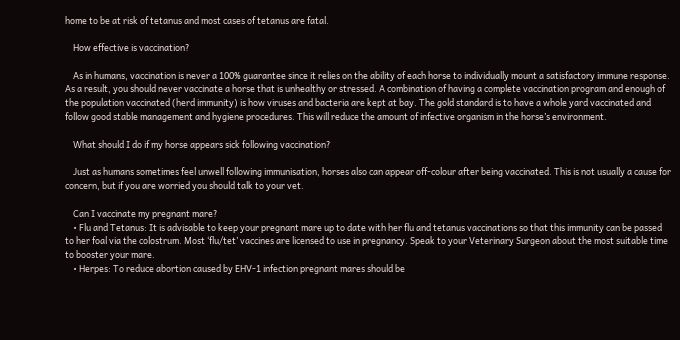home to be at risk of tetanus and most cases of tetanus are fatal.

    How effective is vaccination?

    As in humans, vaccination is never a 100% guarantee since it relies on the ability of each horse to individually mount a satisfactory immune response. As a result, you should never vaccinate a horse that is unhealthy or stressed. A combination of having a complete vaccination program and enough of the population vaccinated (herd immunity) is how viruses and bacteria are kept at bay. The gold standard is to have a whole yard vaccinated and follow good stable management and hygiene procedures. This will reduce the amount of infective organism in the horse’s environment.

    What should I do if my horse appears sick following vaccination?

    Just as humans sometimes feel unwell following immunisation, horses also can appear off-colour after being vaccinated. This is not usually a cause for concern, but if you are worried you should talk to your vet.

    Can I vaccinate my pregnant mare?
    • Flu and Tetanus: It is advisable to keep your pregnant mare up to date with her flu and tetanus vaccinations so that this immunity can be passed to her foal via the colostrum. Most ‘flu/tet’ vaccines are licensed to use in pregnancy. Speak to your Veterinary Surgeon about the most suitable time to booster your mare.
    • Herpes: To reduce abortion caused by EHV-1 infection pregnant mares should be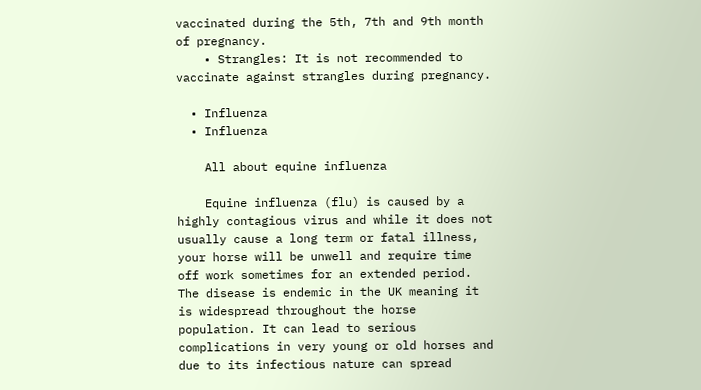vaccinated during the 5th, 7th and 9th month of pregnancy.
    • Strangles: It is not recommended to vaccinate against strangles during pregnancy.

  • Influenza
  • Influenza

    All about equine influenza

    Equine influenza (flu) is caused by a highly contagious virus and while it does not usually cause a long term or fatal illness, your horse will be unwell and require time off work sometimes for an extended period. The disease is endemic in the UK meaning it is widespread throughout the horse population. It can lead to serious complications in very young or old horses and due to its infectious nature can spread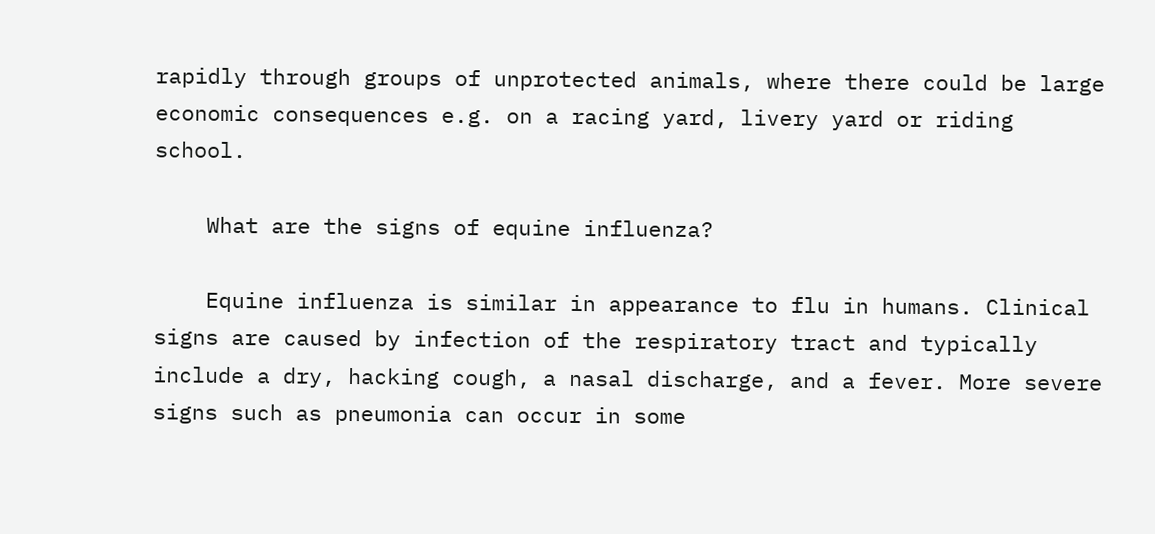rapidly through groups of unprotected animals, where there could be large economic consequences e.g. on a racing yard, livery yard or riding school.

    What are the signs of equine influenza?

    Equine influenza is similar in appearance to flu in humans. Clinical signs are caused by infection of the respiratory tract and typically include a dry, hacking cough, a nasal discharge, and a fever. More severe signs such as pneumonia can occur in some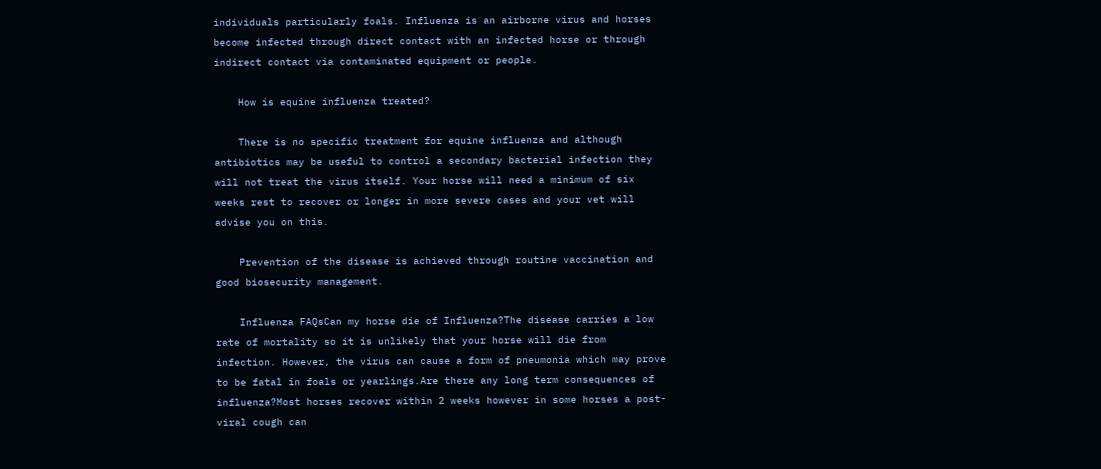individuals particularly foals. Influenza is an airborne virus and horses become infected through direct contact with an infected horse or through indirect contact via contaminated equipment or people.

    How is equine influenza treated?

    There is no specific treatment for equine influenza and although antibiotics may be useful to control a secondary bacterial infection they will not treat the virus itself. Your horse will need a minimum of six weeks rest to recover or longer in more severe cases and your vet will advise you on this.

    Prevention of the disease is achieved through routine vaccination and good biosecurity management.

    Influenza FAQsCan my horse die of Influenza?The disease carries a low rate of mortality so it is unlikely that your horse will die from infection. However, the virus can cause a form of pneumonia which may prove to be fatal in foals or yearlings.Are there any long term consequences of influenza?Most horses recover within 2 weeks however in some horses a post-viral cough can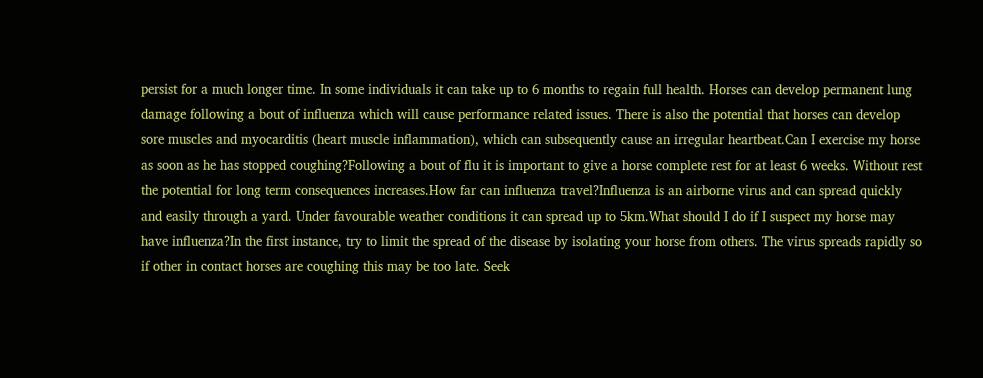persist for a much longer time. In some individuals it can take up to 6 months to regain full health. Horses can develop permanent lung damage following a bout of influenza which will cause performance related issues. There is also the potential that horses can develop sore muscles and myocarditis (heart muscle inflammation), which can subsequently cause an irregular heartbeat.Can I exercise my horse as soon as he has stopped coughing?Following a bout of flu it is important to give a horse complete rest for at least 6 weeks. Without rest the potential for long term consequences increases.How far can influenza travel?Influenza is an airborne virus and can spread quickly and easily through a yard. Under favourable weather conditions it can spread up to 5km.What should I do if I suspect my horse may have influenza?In the first instance, try to limit the spread of the disease by isolating your horse from others. The virus spreads rapidly so if other in contact horses are coughing this may be too late. Seek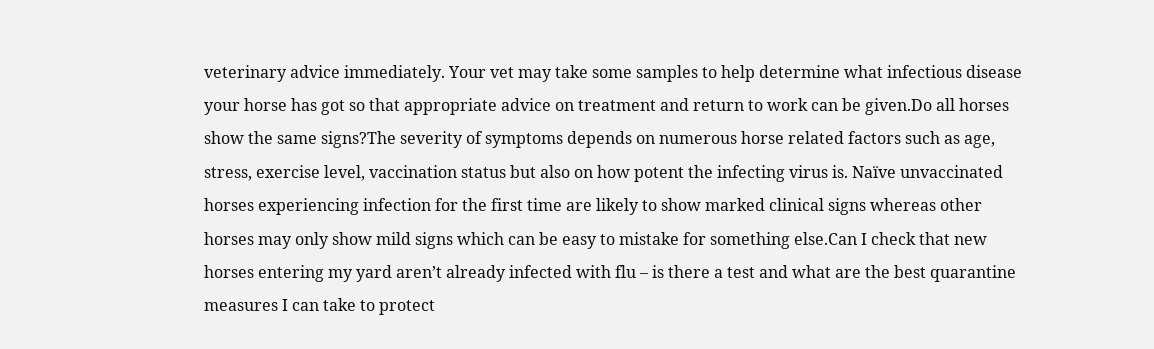veterinary advice immediately. Your vet may take some samples to help determine what infectious disease your horse has got so that appropriate advice on treatment and return to work can be given.Do all horses show the same signs?The severity of symptoms depends on numerous horse related factors such as age, stress, exercise level, vaccination status but also on how potent the infecting virus is. Naïve unvaccinated horses experiencing infection for the first time are likely to show marked clinical signs whereas other horses may only show mild signs which can be easy to mistake for something else.Can I check that new horses entering my yard aren’t already infected with flu – is there a test and what are the best quarantine measures I can take to protect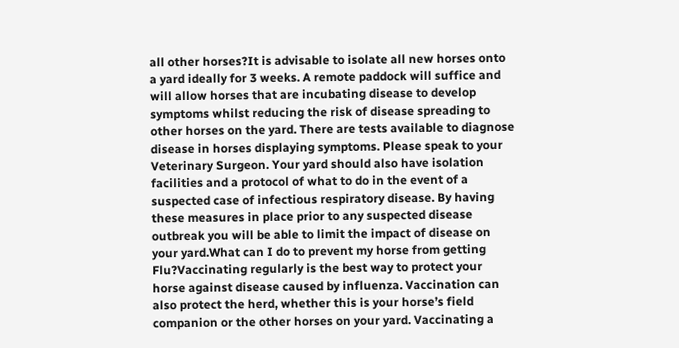all other horses?It is advisable to isolate all new horses onto a yard ideally for 3 weeks. A remote paddock will suffice and will allow horses that are incubating disease to develop symptoms whilst reducing the risk of disease spreading to other horses on the yard. There are tests available to diagnose disease in horses displaying symptoms. Please speak to your Veterinary Surgeon. Your yard should also have isolation facilities and a protocol of what to do in the event of a suspected case of infectious respiratory disease. By having these measures in place prior to any suspected disease outbreak you will be able to limit the impact of disease on your yard.What can I do to prevent my horse from getting Flu?Vaccinating regularly is the best way to protect your horse against disease caused by influenza. Vaccination can also protect the herd, whether this is your horse’s field companion or the other horses on your yard. Vaccinating a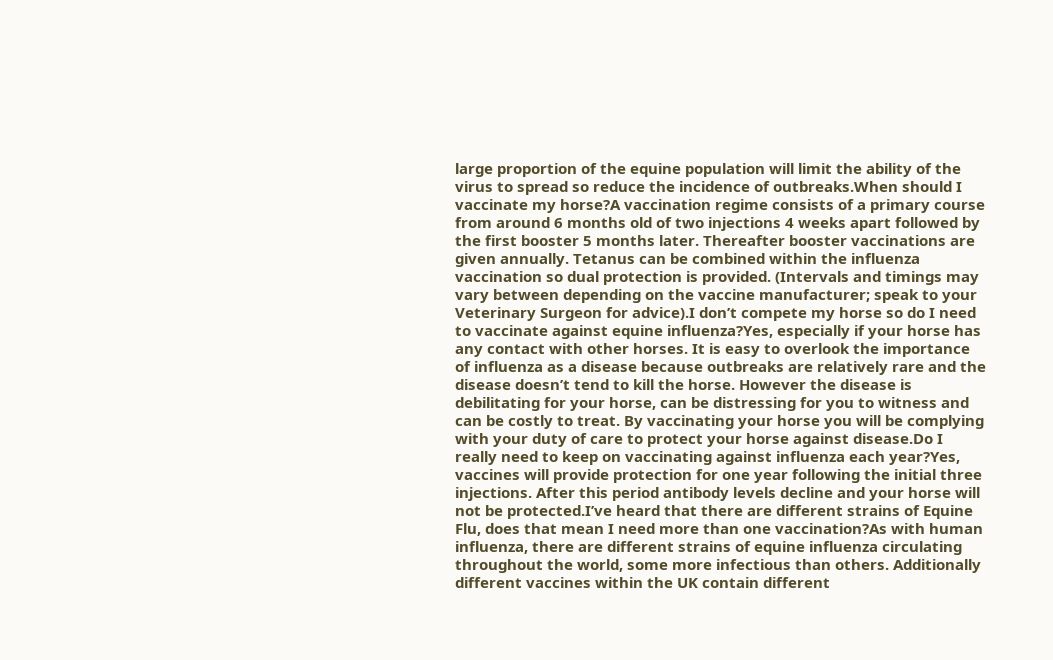large proportion of the equine population will limit the ability of the virus to spread so reduce the incidence of outbreaks.When should I vaccinate my horse?A vaccination regime consists of a primary course from around 6 months old of two injections 4 weeks apart followed by the first booster 5 months later. Thereafter booster vaccinations are given annually. Tetanus can be combined within the influenza vaccination so dual protection is provided. (Intervals and timings may vary between depending on the vaccine manufacturer; speak to your Veterinary Surgeon for advice).I don’t compete my horse so do I need to vaccinate against equine influenza?Yes, especially if your horse has any contact with other horses. It is easy to overlook the importance of influenza as a disease because outbreaks are relatively rare and the disease doesn’t tend to kill the horse. However the disease is debilitating for your horse, can be distressing for you to witness and can be costly to treat. By vaccinating your horse you will be complying with your duty of care to protect your horse against disease.Do I really need to keep on vaccinating against influenza each year?Yes, vaccines will provide protection for one year following the initial three injections. After this period antibody levels decline and your horse will not be protected.I’ve heard that there are different strains of Equine Flu, does that mean I need more than one vaccination?As with human influenza, there are different strains of equine influenza circulating throughout the world, some more infectious than others. Additionally different vaccines within the UK contain different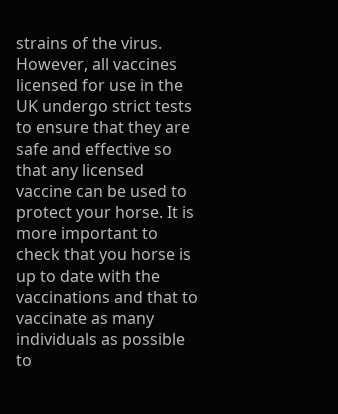strains of the virus. However, all vaccines licensed for use in the UK undergo strict tests to ensure that they are safe and effective so that any licensed vaccine can be used to protect your horse. It is more important to check that you horse is up to date with the vaccinations and that to vaccinate as many individuals as possible to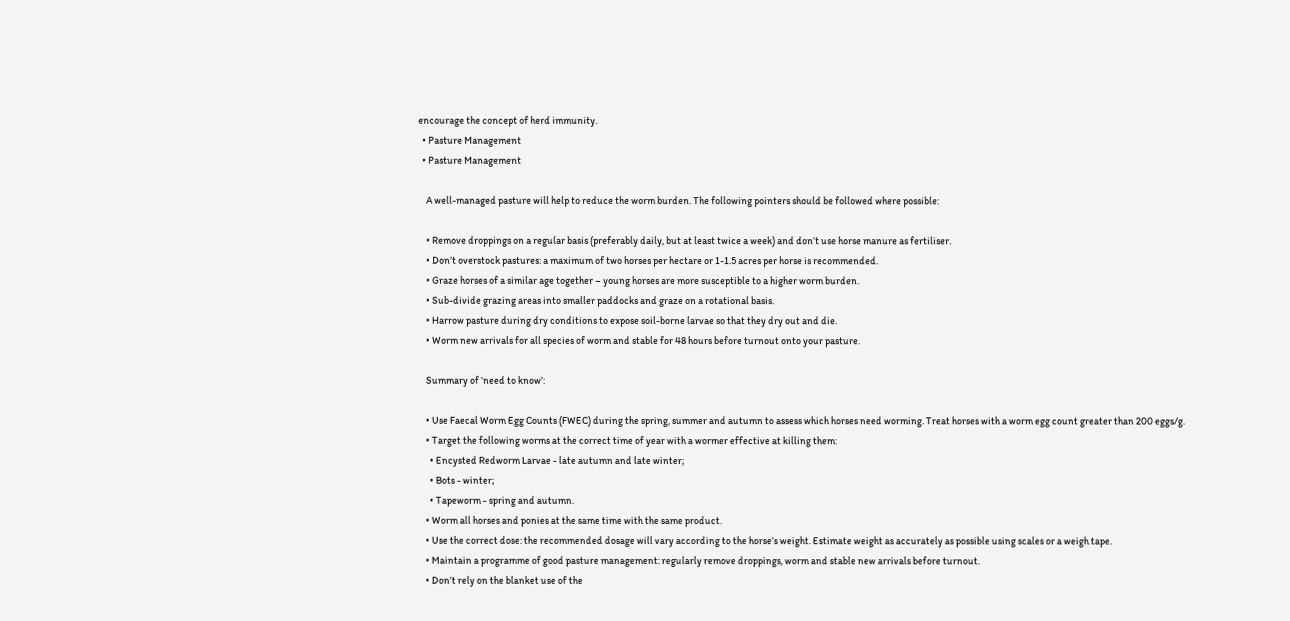encourage the concept of herd immunity.
  • Pasture Management
  • Pasture Management

    A well-managed pasture will help to reduce the worm burden. The following pointers should be followed where possible:

    • Remove droppings on a regular basis (preferably daily, but at least twice a week) and don’t use horse manure as fertiliser.
    • Don’t overstock pastures: a maximum of two horses per hectare or 1-1.5 acres per horse is recommended.
    • Graze horses of a similar age together – young horses are more susceptible to a higher worm burden.
    • Sub-divide grazing areas into smaller paddocks and graze on a rotational basis.
    • Harrow pasture during dry conditions to expose soil-borne larvae so that they dry out and die.
    • Worm new arrivals for all species of worm and stable for 48 hours before turnout onto your pasture.

    Summary of ‘need to know’:

    • Use Faecal Worm Egg Counts (FWEC) during the spring, summer and autumn to assess which horses need worming. Treat horses with a worm egg count greater than 200 eggs/g.
    • Target the following worms at the correct time of year with a wormer effective at killing them:
      • Encysted Redworm Larvae - late autumn and late winter;
      • Bots - winter;
      • Tapeworm - spring and autumn.
    • Worm all horses and ponies at the same time with the same product.
    • Use the correct dose: the recommended dosage will vary according to the horse’s weight. Estimate weight as accurately as possible using scales or a weigh tape.
    • Maintain a programme of good pasture management: regularly remove droppings, worm and stable new arrivals before turnout.
    • Don’t rely on the blanket use of the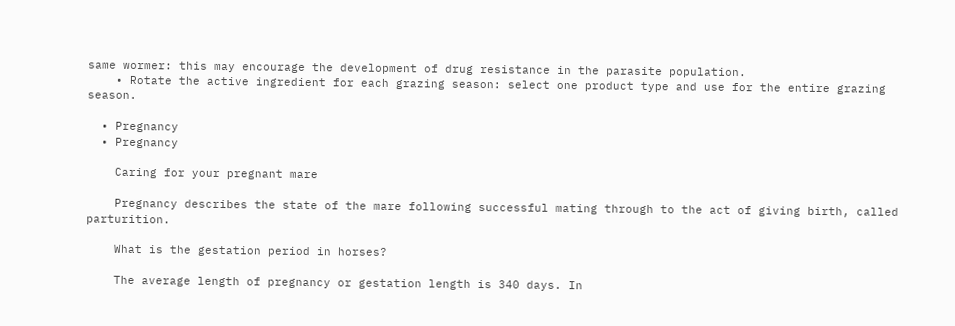same wormer: this may encourage the development of drug resistance in the parasite population.
    • Rotate the active ingredient for each grazing season: select one product type and use for the entire grazing season.

  • Pregnancy
  • Pregnancy

    Caring for your pregnant mare

    Pregnancy describes the state of the mare following successful mating through to the act of giving birth, called parturition.

    What is the gestation period in horses?

    The average length of pregnancy or gestation length is 340 days. In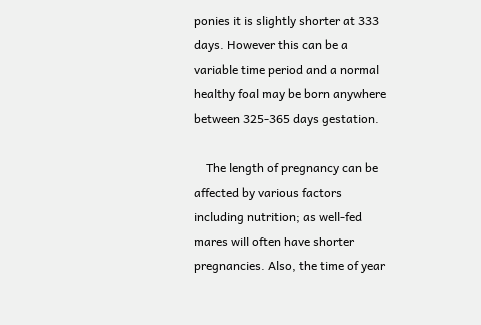ponies it is slightly shorter at 333 days. However this can be a variable time period and a normal healthy foal may be born anywhere between 325-365 days gestation.

    The length of pregnancy can be affected by various factors including nutrition; as well-fed mares will often have shorter pregnancies. Also, the time of year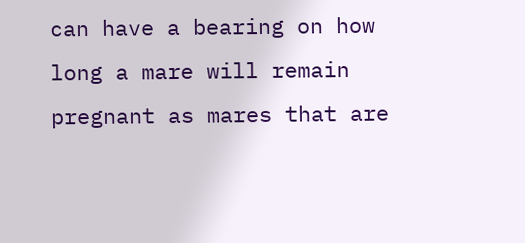can have a bearing on how long a mare will remain pregnant as mares that are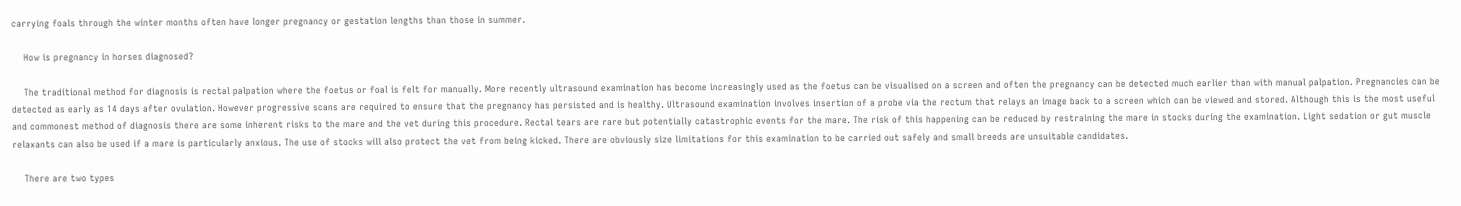carrying foals through the winter months often have longer pregnancy or gestation lengths than those in summer.

    How is pregnancy in horses diagnosed?

    The traditional method for diagnosis is rectal palpation where the foetus or foal is felt for manually. More recently ultrasound examination has become increasingly used as the foetus can be visualised on a screen and often the pregnancy can be detected much earlier than with manual palpation. Pregnancies can be detected as early as 14 days after ovulation. However progressive scans are required to ensure that the pregnancy has persisted and is healthy. Ultrasound examination involves insertion of a probe via the rectum that relays an image back to a screen which can be viewed and stored. Although this is the most useful and commonest method of diagnosis there are some inherent risks to the mare and the vet during this procedure. Rectal tears are rare but potentially catastrophic events for the mare. The risk of this happening can be reduced by restraining the mare in stocks during the examination. Light sedation or gut muscle relaxants can also be used if a mare is particularly anxious. The use of stocks will also protect the vet from being kicked. There are obviously size limitations for this examination to be carried out safely and small breeds are unsuitable candidates.

    There are two types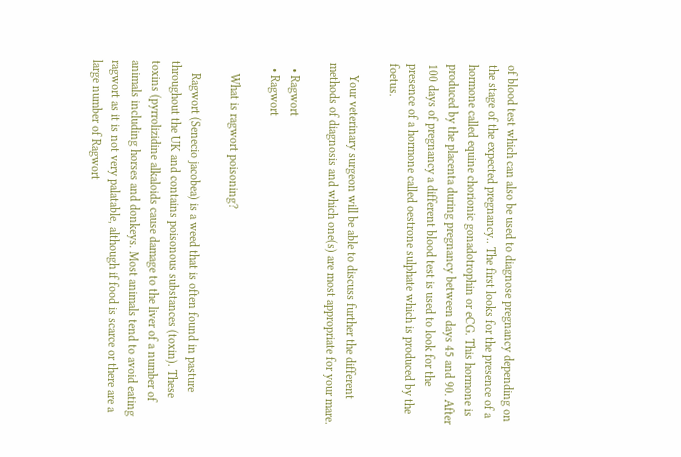of blood test which can also be used to diagnose pregnancy depending on the stage of the expected pregnancy.. The first looks for the presence of a hormone called equine chorionic gonadotrophin or eCG. This hormone is produced by the placenta during pregnancy between days 45 and 90. After 100 days of pregnancy a different blood test is used to look for the presence of a hormone called oestrone sulphate which is produced by the foetus.

    Your veterinary surgeon will be able to discuss further the different methods of diagnosis and which one(s) are most appropriate for your mare.

  • Ragwort
  • Ragwort

    What is ragwort poisoning?

    Ragwort (Senecio jacobea) is a weed that is often found in pasture throughout the UK and contains poisonous substances (toxin). These toxins (pyrrolizidine alkaloids cause damage to the liver of a number of animals including horses and donkeys. Most animals tend to avoid eating ragwort as it is not very palatable, although if food is scarce or there are a large number of Ragwort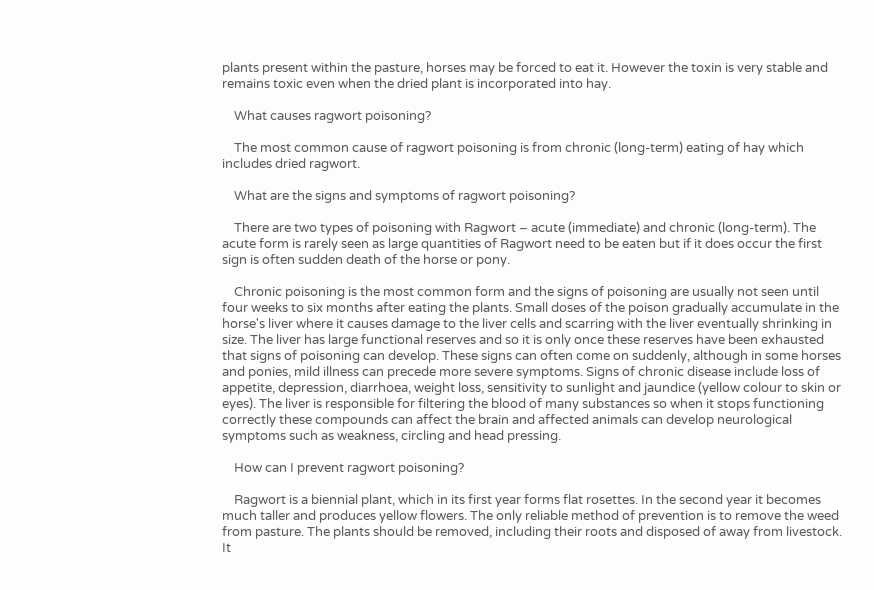plants present within the pasture, horses may be forced to eat it. However the toxin is very stable and remains toxic even when the dried plant is incorporated into hay.

    What causes ragwort poisoning?

    The most common cause of ragwort poisoning is from chronic (long-term) eating of hay which includes dried ragwort.

    What are the signs and symptoms of ragwort poisoning?

    There are two types of poisoning with Ragwort – acute (immediate) and chronic (long-term). The acute form is rarely seen as large quantities of Ragwort need to be eaten but if it does occur the first sign is often sudden death of the horse or pony.

    Chronic poisoning is the most common form and the signs of poisoning are usually not seen until four weeks to six months after eating the plants. Small doses of the poison gradually accumulate in the horse's liver where it causes damage to the liver cells and scarring with the liver eventually shrinking in size. The liver has large functional reserves and so it is only once these reserves have been exhausted that signs of poisoning can develop. These signs can often come on suddenly, although in some horses and ponies, mild illness can precede more severe symptoms. Signs of chronic disease include loss of appetite, depression, diarrhoea, weight loss, sensitivity to sunlight and jaundice (yellow colour to skin or eyes). The liver is responsible for filtering the blood of many substances so when it stops functioning correctly these compounds can affect the brain and affected animals can develop neurological symptoms such as weakness, circling and head pressing.

    How can I prevent ragwort poisoning?

    Ragwort is a biennial plant, which in its first year forms flat rosettes. In the second year it becomes much taller and produces yellow flowers. The only reliable method of prevention is to remove the weed from pasture. The plants should be removed, including their roots and disposed of away from livestock. It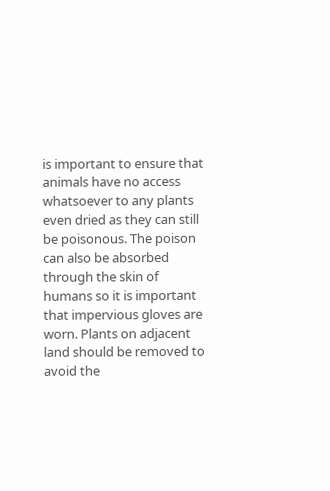is important to ensure that animals have no access whatsoever to any plants even dried as they can still be poisonous. The poison can also be absorbed through the skin of humans so it is important that impervious gloves are worn. Plants on adjacent land should be removed to avoid the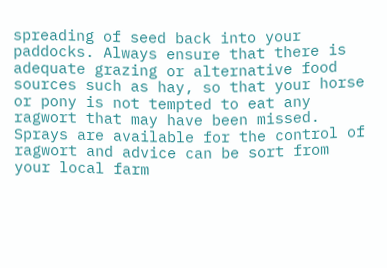spreading of seed back into your paddocks. Always ensure that there is adequate grazing or alternative food sources such as hay, so that your horse or pony is not tempted to eat any ragwort that may have been missed. Sprays are available for the control of ragwort and advice can be sort from your local farm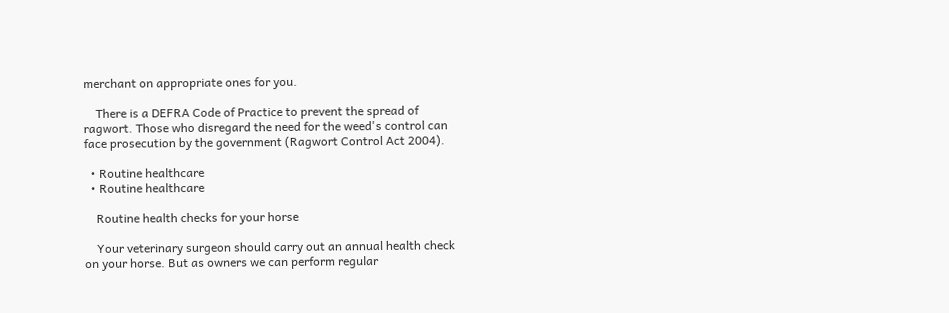merchant on appropriate ones for you.

    There is a DEFRA Code of Practice to prevent the spread of ragwort. Those who disregard the need for the weed's control can face prosecution by the government (Ragwort Control Act 2004).

  • Routine healthcare
  • Routine healthcare

    Routine health checks for your horse

    Your veterinary surgeon should carry out an annual health check on your horse. But as owners we can perform regular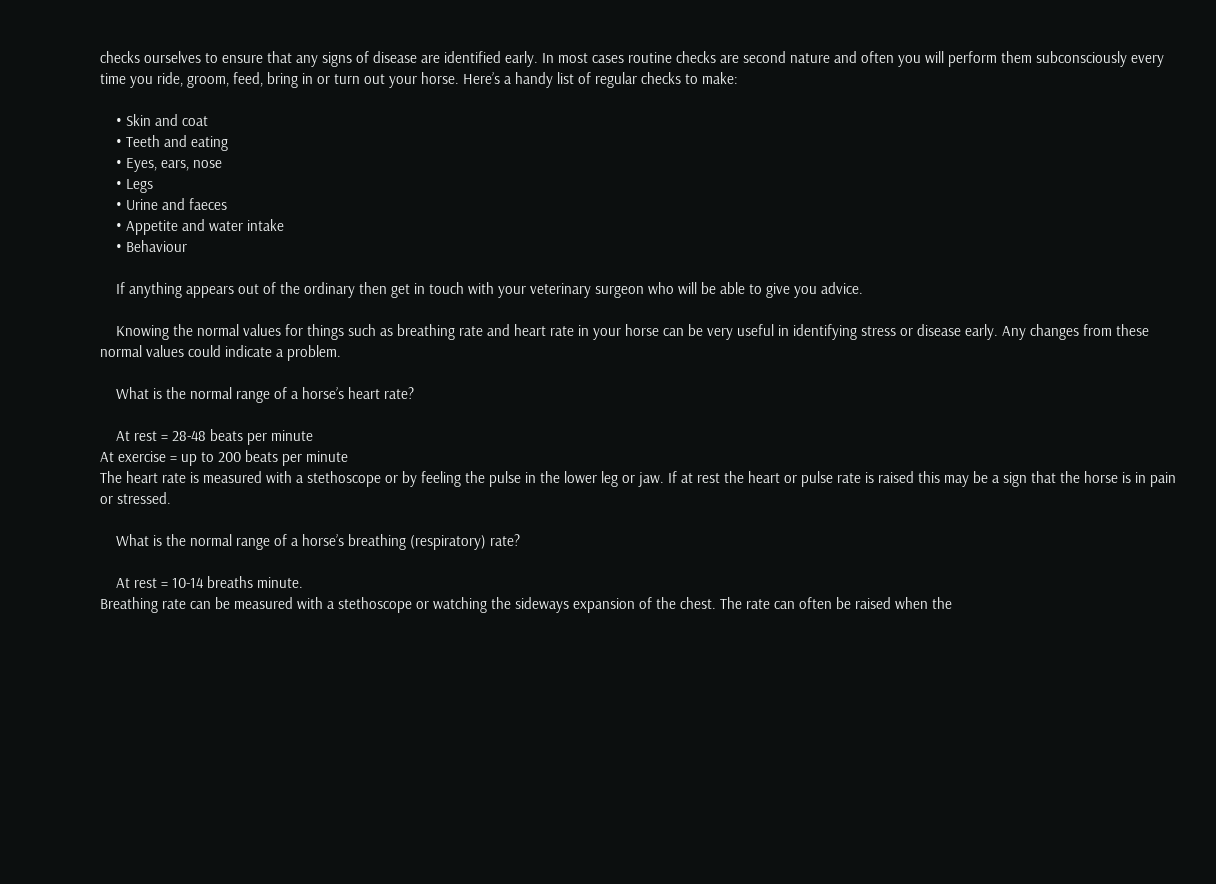checks ourselves to ensure that any signs of disease are identified early. In most cases routine checks are second nature and often you will perform them subconsciously every time you ride, groom, feed, bring in or turn out your horse. Here’s a handy list of regular checks to make:

    • Skin and coat
    • Teeth and eating
    • Eyes, ears, nose
    • Legs
    • Urine and faeces
    • Appetite and water intake
    • Behaviour

    If anything appears out of the ordinary then get in touch with your veterinary surgeon who will be able to give you advice.

    Knowing the normal values for things such as breathing rate and heart rate in your horse can be very useful in identifying stress or disease early. Any changes from these normal values could indicate a problem.

    What is the normal range of a horse’s heart rate?

    At rest = 28-48 beats per minute
At exercise = up to 200 beats per minute
The heart rate is measured with a stethoscope or by feeling the pulse in the lower leg or jaw. If at rest the heart or pulse rate is raised this may be a sign that the horse is in pain or stressed.

    What is the normal range of a horse’s breathing (respiratory) rate?

    At rest = 10-14 breaths minute.
Breathing rate can be measured with a stethoscope or watching the sideways expansion of the chest. The rate can often be raised when the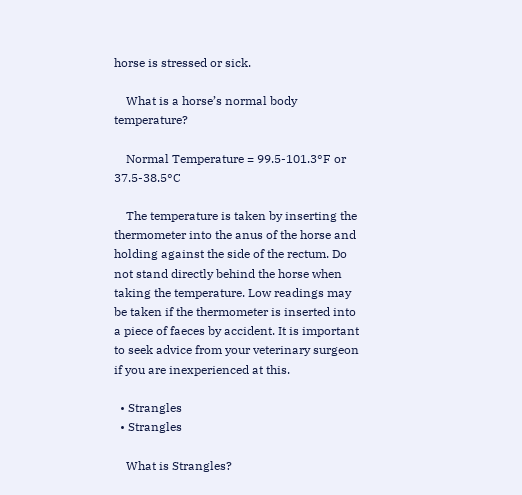horse is stressed or sick.

    What is a horse’s normal body temperature?

    Normal Temperature = 99.5-101.3°F or 37.5-38.5°C

    The temperature is taken by inserting the thermometer into the anus of the horse and holding against the side of the rectum. Do not stand directly behind the horse when taking the temperature. Low readings may be taken if the thermometer is inserted into a piece of faeces by accident. It is important to seek advice from your veterinary surgeon if you are inexperienced at this.

  • Strangles
  • Strangles

    What is Strangles?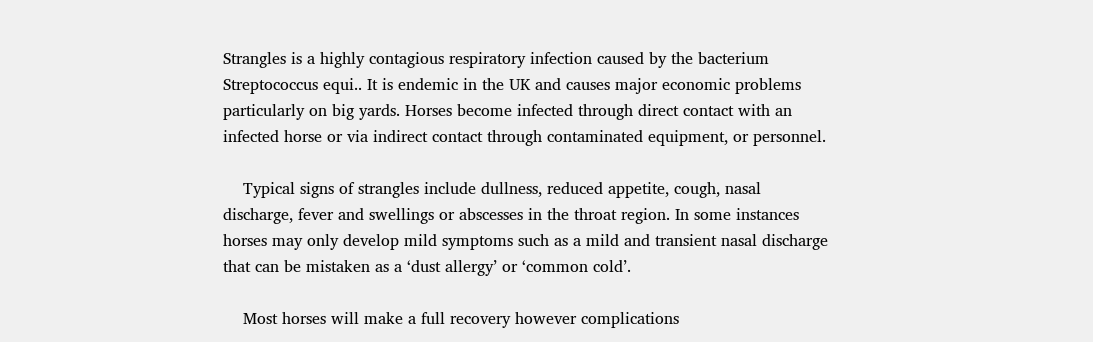Strangles is a highly contagious respiratory infection caused by the bacterium Streptococcus equi.. It is endemic in the UK and causes major economic problems particularly on big yards. Horses become infected through direct contact with an infected horse or via indirect contact through contaminated equipment, or personnel.

    Typical signs of strangles include dullness, reduced appetite, cough, nasal discharge, fever and swellings or abscesses in the throat region. In some instances horses may only develop mild symptoms such as a mild and transient nasal discharge that can be mistaken as a ‘dust allergy’ or ‘common cold’.

    Most horses will make a full recovery however complications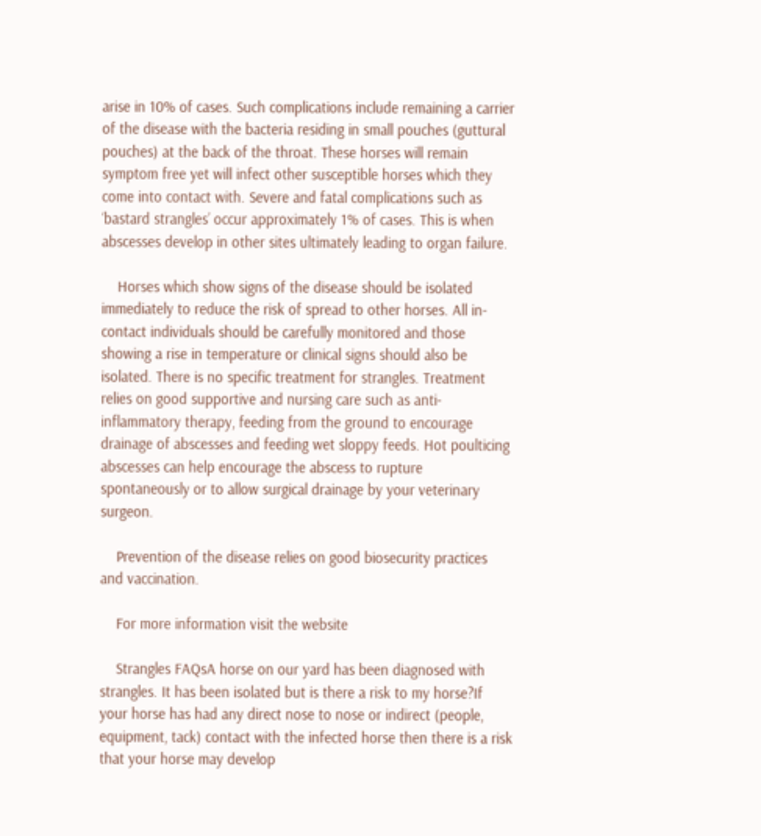arise in 10% of cases. Such complications include remaining a carrier of the disease with the bacteria residing in small pouches (guttural pouches) at the back of the throat. These horses will remain symptom free yet will infect other susceptible horses which they come into contact with. Severe and fatal complications such as ‘bastard strangles’ occur approximately 1% of cases. This is when abscesses develop in other sites ultimately leading to organ failure.

    Horses which show signs of the disease should be isolated immediately to reduce the risk of spread to other horses. All in-contact individuals should be carefully monitored and those showing a rise in temperature or clinical signs should also be isolated. There is no specific treatment for strangles. Treatment relies on good supportive and nursing care such as anti-inflammatory therapy, feeding from the ground to encourage drainage of abscesses and feeding wet sloppy feeds. Hot poulticing abscesses can help encourage the abscess to rupture spontaneously or to allow surgical drainage by your veterinary surgeon.

    Prevention of the disease relies on good biosecurity practices and vaccination.

    For more information visit the website

    Strangles FAQsA horse on our yard has been diagnosed with strangles. It has been isolated but is there a risk to my horse?If your horse has had any direct nose to nose or indirect (people, equipment, tack) contact with the infected horse then there is a risk that your horse may develop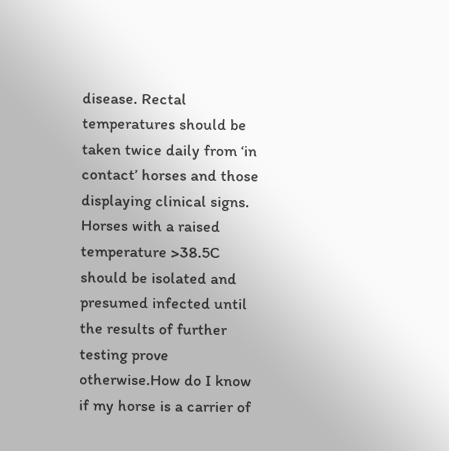disease. Rectal temperatures should be taken twice daily from ‘in contact’ horses and those displaying clinical signs. Horses with a raised temperature >38.5C should be isolated and presumed infected until the results of further testing prove otherwise.How do I know if my horse is a carrier of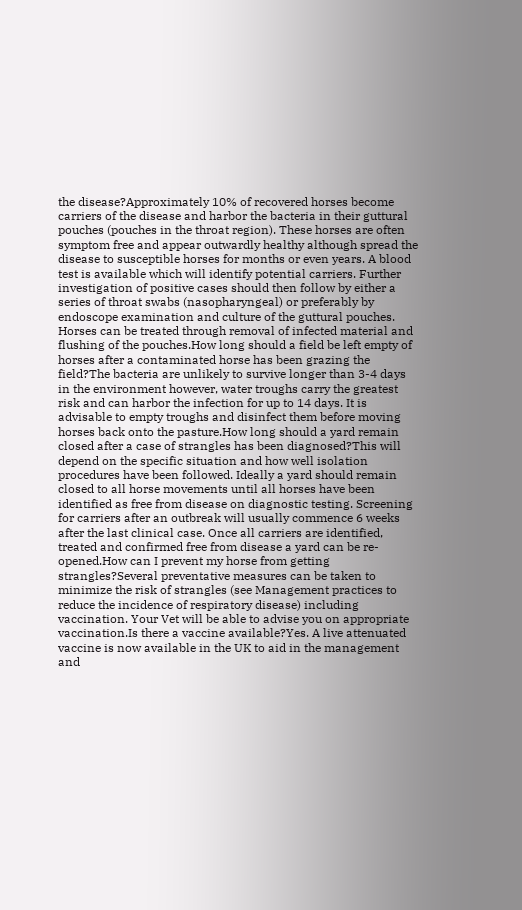the disease?Approximately 10% of recovered horses become carriers of the disease and harbor the bacteria in their guttural pouches (pouches in the throat region). These horses are often symptom free and appear outwardly healthy although spread the disease to susceptible horses for months or even years. A blood test is available which will identify potential carriers. Further investigation of positive cases should then follow by either a series of throat swabs (nasopharyngeal) or preferably by endoscope examination and culture of the guttural pouches. Horses can be treated through removal of infected material and flushing of the pouches.How long should a field be left empty of horses after a contaminated horse has been grazing the field?The bacteria are unlikely to survive longer than 3-4 days in the environment however, water troughs carry the greatest risk and can harbor the infection for up to 14 days. It is advisable to empty troughs and disinfect them before moving horses back onto the pasture.How long should a yard remain closed after a case of strangles has been diagnosed?This will depend on the specific situation and how well isolation procedures have been followed. Ideally a yard should remain closed to all horse movements until all horses have been identified as free from disease on diagnostic testing. Screening for carriers after an outbreak will usually commence 6 weeks after the last clinical case. Once all carriers are identified, treated and confirmed free from disease a yard can be re-opened.How can I prevent my horse from getting strangles?Several preventative measures can be taken to minimize the risk of strangles (see Management practices to reduce the incidence of respiratory disease) including vaccination. Your Vet will be able to advise you on appropriate vaccination.Is there a vaccine available?Yes. A live attenuated vaccine is now available in the UK to aid in the management and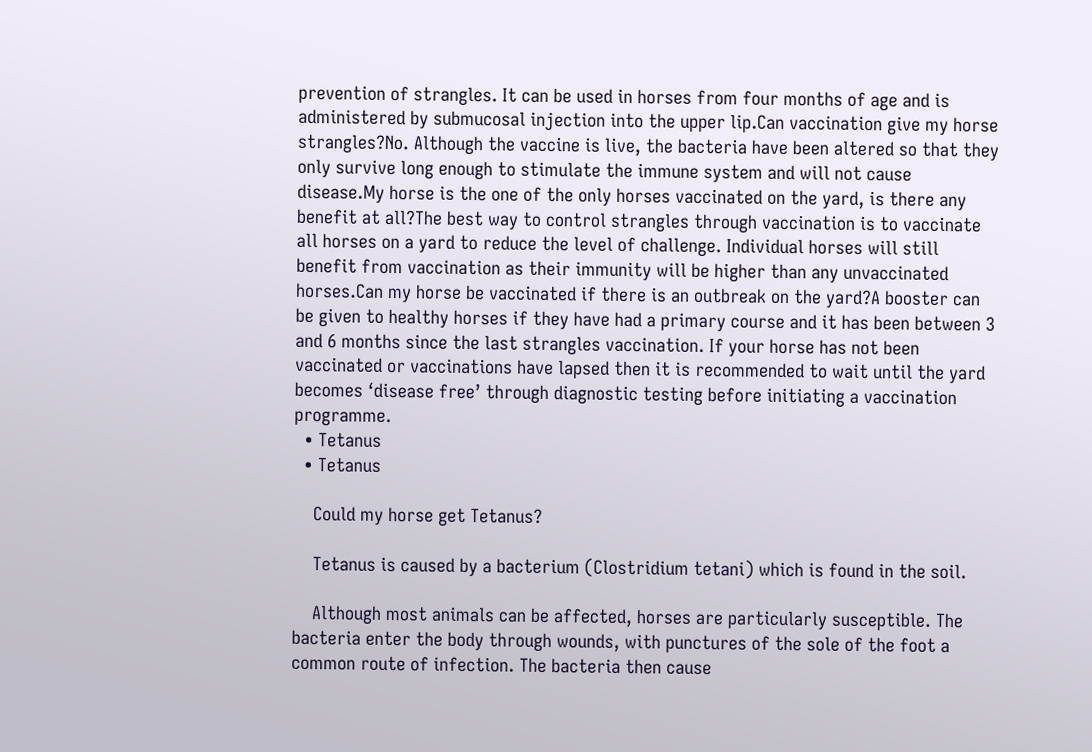prevention of strangles. It can be used in horses from four months of age and is administered by submucosal injection into the upper lip.Can vaccination give my horse strangles?No. Although the vaccine is live, the bacteria have been altered so that they only survive long enough to stimulate the immune system and will not cause disease.My horse is the one of the only horses vaccinated on the yard, is there any benefit at all?The best way to control strangles through vaccination is to vaccinate all horses on a yard to reduce the level of challenge. Individual horses will still benefit from vaccination as their immunity will be higher than any unvaccinated horses.Can my horse be vaccinated if there is an outbreak on the yard?A booster can be given to healthy horses if they have had a primary course and it has been between 3 and 6 months since the last strangles vaccination. If your horse has not been vaccinated or vaccinations have lapsed then it is recommended to wait until the yard becomes ‘disease free’ through diagnostic testing before initiating a vaccination programme.
  • Tetanus
  • Tetanus

    Could my horse get Tetanus?

    Tetanus is caused by a bacterium (Clostridium tetani) which is found in the soil.

    Although most animals can be affected, horses are particularly susceptible. The bacteria enter the body through wounds, with punctures of the sole of the foot a common route of infection. The bacteria then cause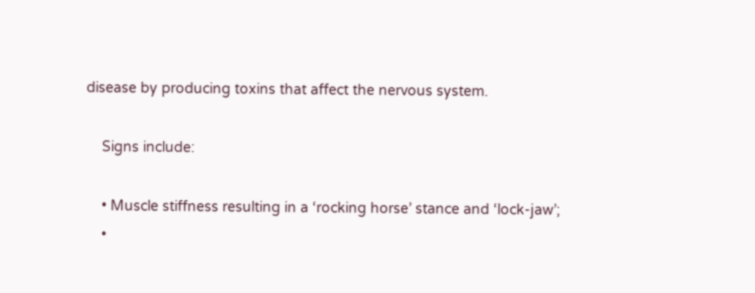disease by producing toxins that affect the nervous system.

    Signs include:

    • Muscle stiffness resulting in a ‘rocking horse’ stance and ‘lock-jaw’;
    •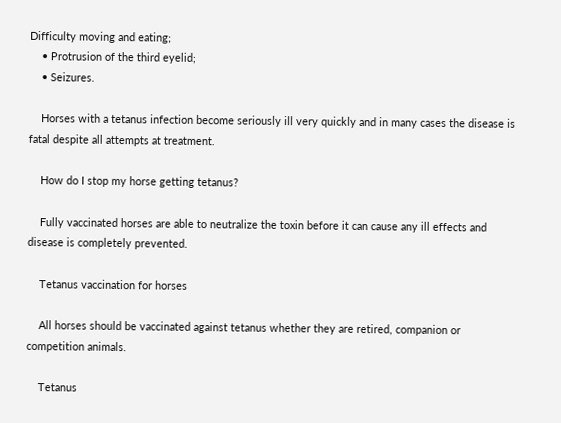Difficulty moving and eating;
    • Protrusion of the third eyelid;
    • Seizures.

    Horses with a tetanus infection become seriously ill very quickly and in many cases the disease is fatal despite all attempts at treatment.

    How do I stop my horse getting tetanus?

    Fully vaccinated horses are able to neutralize the toxin before it can cause any ill effects and disease is completely prevented.

    Tetanus vaccination for horses

    All horses should be vaccinated against tetanus whether they are retired, companion or competition animals.

    Tetanus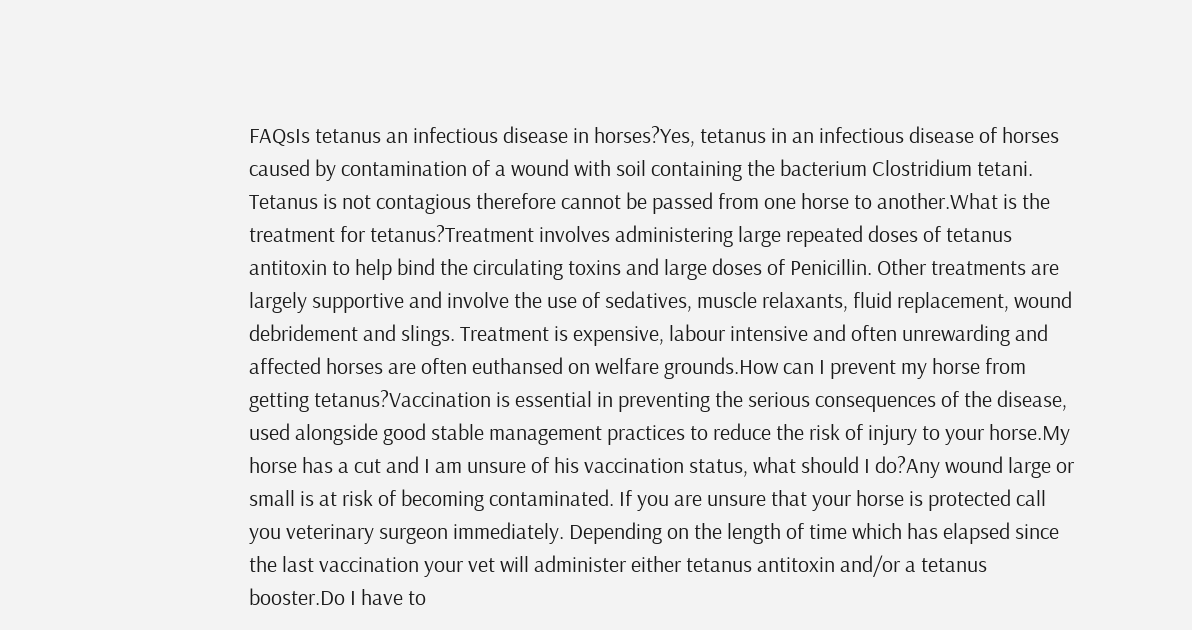FAQsIs tetanus an infectious disease in horses?Yes, tetanus in an infectious disease of horses caused by contamination of a wound with soil containing the bacterium Clostridium tetani. Tetanus is not contagious therefore cannot be passed from one horse to another.What is the treatment for tetanus?Treatment involves administering large repeated doses of tetanus antitoxin to help bind the circulating toxins and large doses of Penicillin. Other treatments are largely supportive and involve the use of sedatives, muscle relaxants, fluid replacement, wound debridement and slings. Treatment is expensive, labour intensive and often unrewarding and affected horses are often euthansed on welfare grounds.How can I prevent my horse from getting tetanus?Vaccination is essential in preventing the serious consequences of the disease, used alongside good stable management practices to reduce the risk of injury to your horse.My horse has a cut and I am unsure of his vaccination status, what should I do?Any wound large or small is at risk of becoming contaminated. If you are unsure that your horse is protected call you veterinary surgeon immediately. Depending on the length of time which has elapsed since the last vaccination your vet will administer either tetanus antitoxin and/or a tetanus booster.Do I have to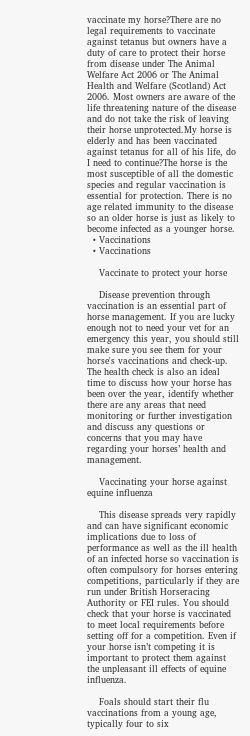vaccinate my horse?There are no legal requirements to vaccinate against tetanus but owners have a duty of care to protect their horse from disease under The Animal Welfare Act 2006 or The Animal Health and Welfare (Scotland) Act 2006. Most owners are aware of the life threatening nature of the disease and do not take the risk of leaving their horse unprotected.My horse is elderly and has been vaccinated against tetanus for all of his life, do I need to continue?The horse is the most susceptible of all the domestic species and regular vaccination is essential for protection. There is no age related immunity to the disease so an older horse is just as likely to become infected as a younger horse.
  • Vaccinations
  • Vaccinations

    Vaccinate to protect your horse

    Disease prevention through vaccination is an essential part of horse management. If you are lucky enough not to need your vet for an emergency this year, you should still make sure you see them for your horse's vaccinations and check-up. The health check is also an ideal time to discuss how your horse has been over the year, identify whether there are any areas that need monitoring or further investigation and discuss any questions or concerns that you may have regarding your horses’ health and management.

    Vaccinating your horse against equine influenza

    This disease spreads very rapidly and can have significant economic implications due to loss of performance as well as the ill health of an infected horse so vaccination is often compulsory for horses entering competitions, particularly if they are run under British Horseracing Authority or FEI rules. You should check that your horse is vaccinated to meet local requirements before setting off for a competition. Even if your horse isn’t competing it is important to protect them against the unpleasant ill effects of equine influenza.

    Foals should start their flu vaccinations from a young age, typically four to six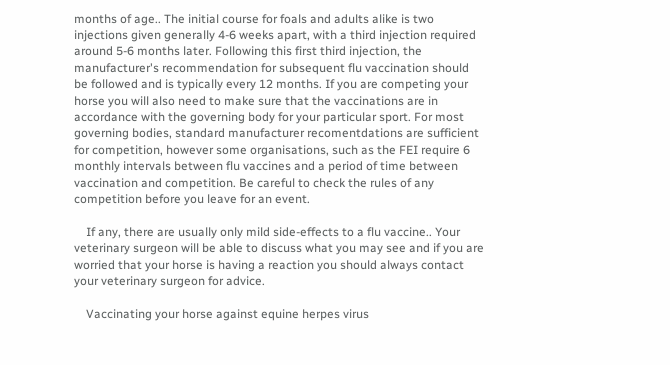months of age.. The initial course for foals and adults alike is two injections given generally 4-6 weeks apart, with a third injection required around 5-6 months later. Following this first third injection, the manufacturer's recommendation for subsequent flu vaccination should be followed and is typically every 12 months. If you are competing your horse you will also need to make sure that the vaccinations are in accordance with the governing body for your particular sport. For most governing bodies, standard manufacturer recomentdations are sufficient for competition, however some organisations, such as the FEI require 6 monthly intervals between flu vaccines and a period of time between vaccination and competition. Be careful to check the rules of any competition before you leave for an event.

    If any, there are usually only mild side-effects to a flu vaccine.. Your veterinary surgeon will be able to discuss what you may see and if you are worried that your horse is having a reaction you should always contact your veterinary surgeon for advice.

    Vaccinating your horse against equine herpes virus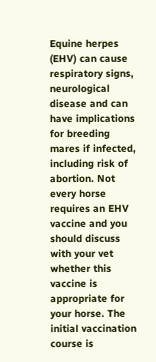Equine herpes (EHV) can cause respiratory signs, neurological disease and can have implications for breeding mares if infected, including risk of abortion. Not every horse requires an EHV vaccine and you should discuss with your vet whether this vaccine is appropriate for your horse. The initial vaccination course is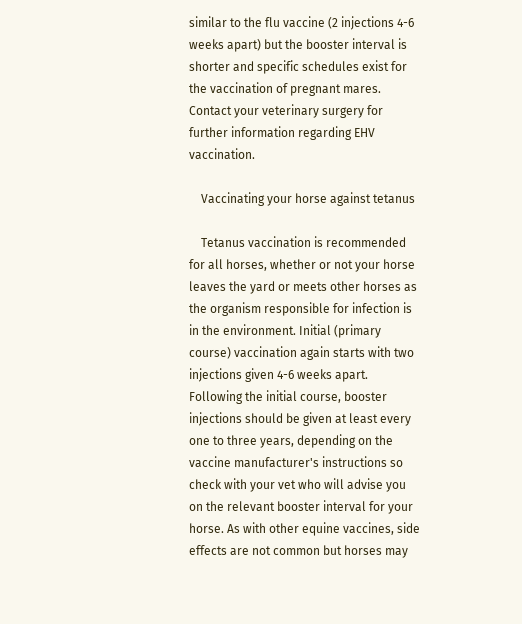similar to the flu vaccine (2 injections 4-6 weeks apart) but the booster interval is shorter and specific schedules exist for the vaccination of pregnant mares. Contact your veterinary surgery for further information regarding EHV vaccination.

    Vaccinating your horse against tetanus

    Tetanus vaccination is recommended for all horses, whether or not your horse leaves the yard or meets other horses as the organism responsible for infection is in the environment. Initial (primary course) vaccination again starts with two injections given 4-6 weeks apart. Following the initial course, booster injections should be given at least every one to three years, depending on the vaccine manufacturer's instructions so check with your vet who will advise you on the relevant booster interval for your horse. As with other equine vaccines, side effects are not common but horses may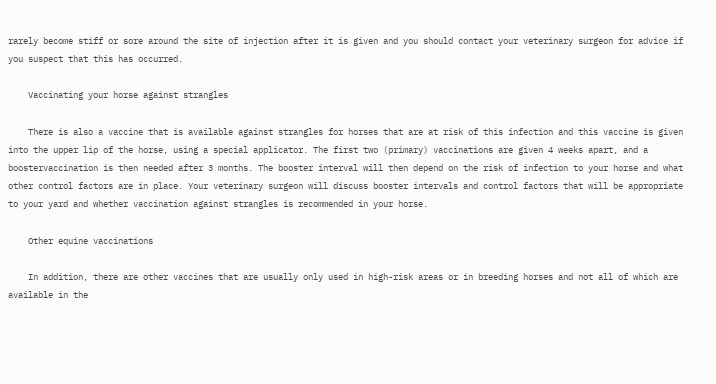rarely become stiff or sore around the site of injection after it is given and you should contact your veterinary surgeon for advice if you suspect that this has occurred.

    Vaccinating your horse against strangles

    There is also a vaccine that is available against strangles for horses that are at risk of this infection and this vaccine is given into the upper lip of the horse, using a special applicator. The first two (primary) vaccinations are given 4 weeks apart, and a boostervaccination is then needed after 3 months. The booster interval will then depend on the risk of infection to your horse and what other control factors are in place. Your veterinary surgeon will discuss booster intervals and control factors that will be appropriate to your yard and whether vaccination against strangles is recommended in your horse.

    Other equine vaccinations

    In addition, there are other vaccines that are usually only used in high-risk areas or in breeding horses and not all of which are available in the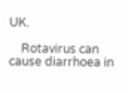UK.

    Rotavirus can cause diarrhoea in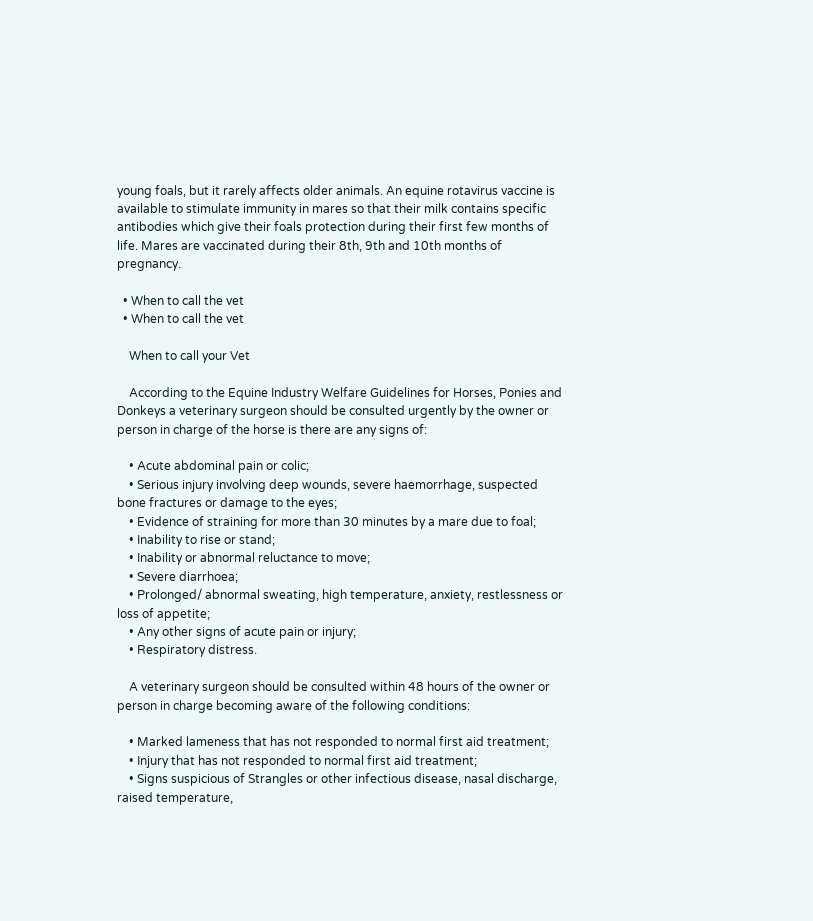young foals, but it rarely affects older animals. An equine rotavirus vaccine is available to stimulate immunity in mares so that their milk contains specific antibodies which give their foals protection during their first few months of life. Mares are vaccinated during their 8th, 9th and 10th months of pregnancy.

  • When to call the vet
  • When to call the vet

    When to call your Vet

    According to the Equine Industry Welfare Guidelines for Horses, Ponies and Donkeys a veterinary surgeon should be consulted urgently by the owner or person in charge of the horse is there are any signs of:

    • Acute abdominal pain or colic;
    • Serious injury involving deep wounds, severe haemorrhage, suspected bone fractures or damage to the eyes;
    • Evidence of straining for more than 30 minutes by a mare due to foal;
    • Inability to rise or stand;
    • Inability or abnormal reluctance to move;
    • Severe diarrhoea;
    • Prolonged/ abnormal sweating, high temperature, anxiety, restlessness or loss of appetite;
    • Any other signs of acute pain or injury;
    • Respiratory distress.

    A veterinary surgeon should be consulted within 48 hours of the owner or person in charge becoming aware of the following conditions:

    • Marked lameness that has not responded to normal first aid treatment;
    • Injury that has not responded to normal first aid treatment;
    • Signs suspicious of Strangles or other infectious disease, nasal discharge, raised temperature,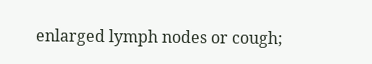enlarged lymph nodes or cough;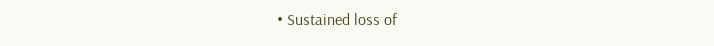• Sustained loss of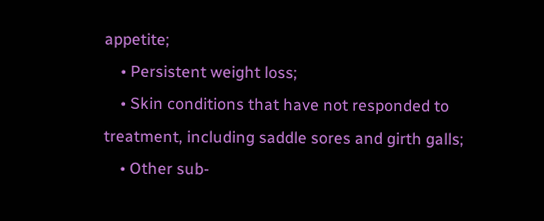appetite;
    • Persistent weight loss;
    • Skin conditions that have not responded to treatment, including saddle sores and girth galls;
    • Other sub-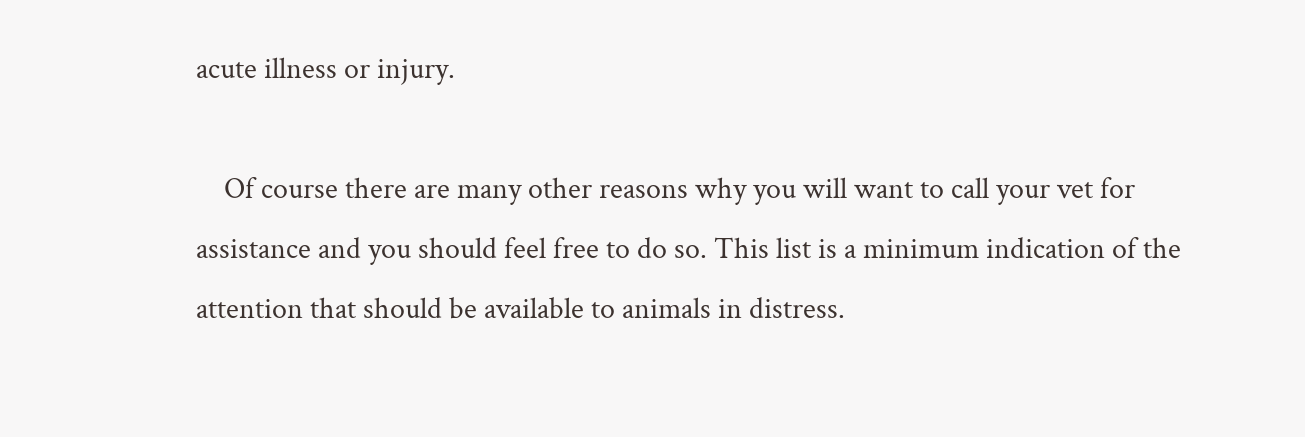acute illness or injury.

    Of course there are many other reasons why you will want to call your vet for assistance and you should feel free to do so. This list is a minimum indication of the attention that should be available to animals in distress.